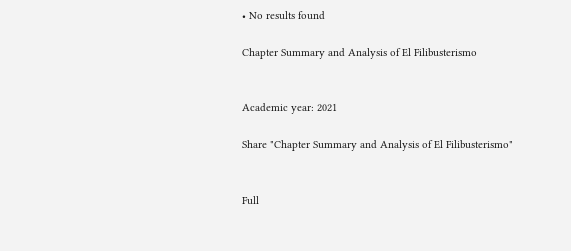• No results found

Chapter Summary and Analysis of El Filibusterismo


Academic year: 2021

Share "Chapter Summary and Analysis of El Filibusterismo"


Full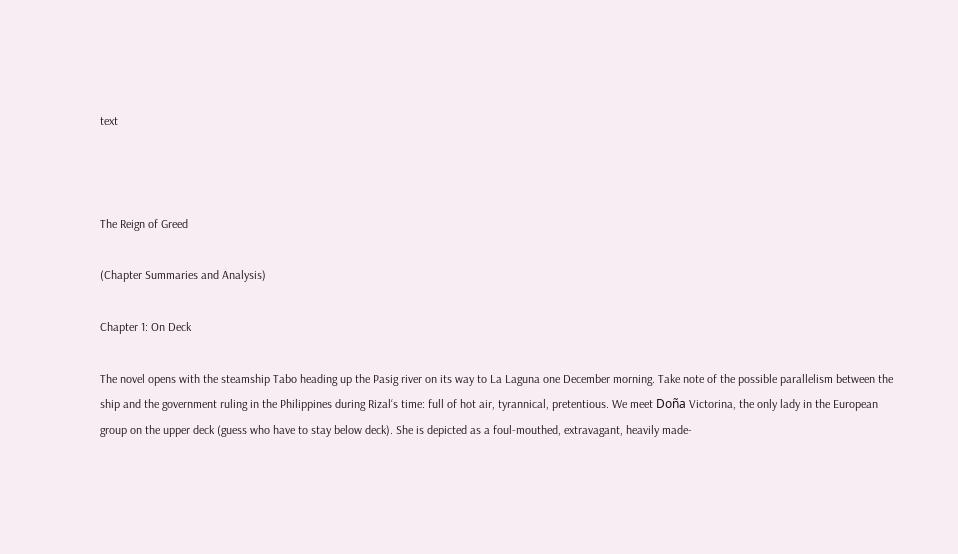text



The Reign of Greed

(Chapter Summaries and Analysis)

Chapter 1: On Deck

The novel opens with the steamship Tabo heading up the Pasig river on its way to La Laguna one December morning. Take note of the possible parallelism between the ship and the government ruling in the Philippines during Rizal‘s time: full of hot air, tyrannical, pretentious. We meet Doña Victorina, the only lady in the European group on the upper deck (guess who have to stay below deck). She is depicted as a foul-mouthed, extravagant, heavily made-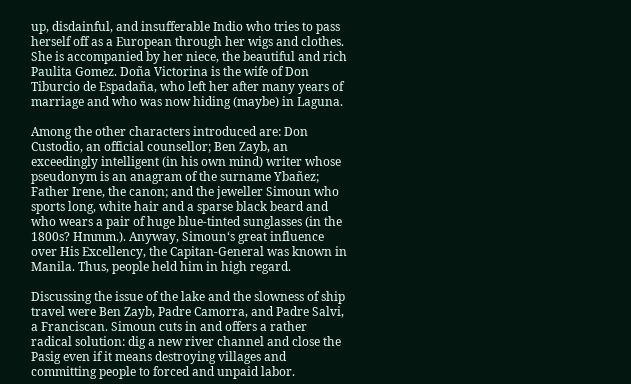up, disdainful, and insufferable Indio who tries to pass herself off as a European through her wigs and clothes. She is accompanied by her niece, the beautiful and rich Paulita Gomez. Doña Victorina is the wife of Don Tiburcio de Espadaña, who left her after many years of marriage and who was now hiding (maybe) in Laguna.

Among the other characters introduced are: Don Custodio, an official counsellor; Ben Zayb, an exceedingly intelligent (in his own mind) writer whose pseudonym is an anagram of the surname Ybañez; Father Irene, the canon; and the jeweller Simoun who sports long, white hair and a sparse black beard and who wears a pair of huge blue-tinted sunglasses (in the 1800s? Hmmm.). Anyway, Simoun‘s great influence over His Excellency, the Capitan-General was known in Manila. Thus, people held him in high regard.

Discussing the issue of the lake and the slowness of ship travel were Ben Zayb, Padre Camorra, and Padre Salvi, a Franciscan. Simoun cuts in and offers a rather radical solution: dig a new river channel and close the Pasig even if it means destroying villages and committing people to forced and unpaid labor.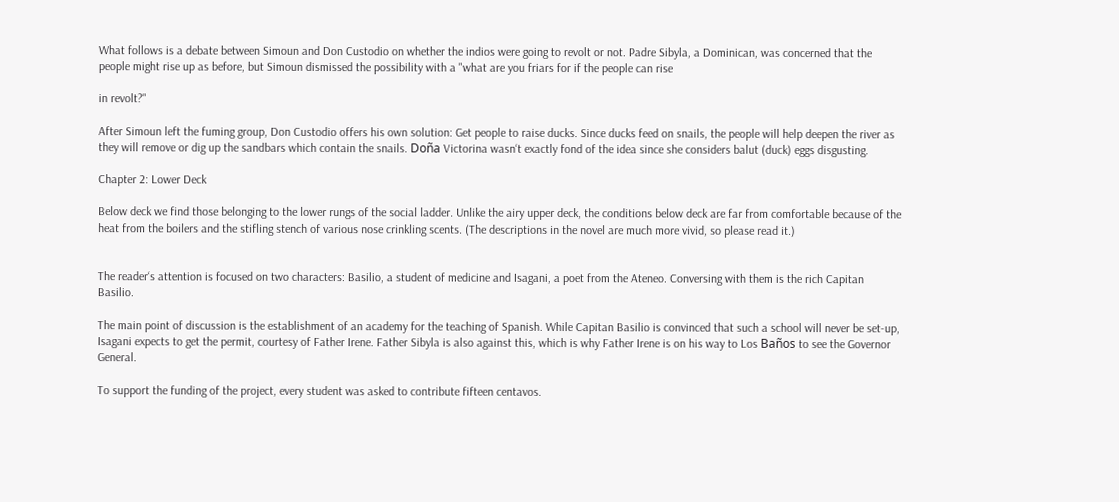What follows is a debate between Simoun and Don Custodio on whether the indios were going to revolt or not. Padre Sibyla, a Dominican, was concerned that the people might rise up as before, but Simoun dismissed the possibility with a "what are you friars for if the people can rise

in revolt?"

After Simoun left the fuming group, Don Custodio offers his own solution: Get people to raise ducks. Since ducks feed on snails, the people will help deepen the river as they will remove or dig up the sandbars which contain the snails. Doña Victorina wasn‘t exactly fond of the idea since she considers balut (duck) eggs disgusting.

Chapter 2: Lower Deck

Below deck we find those belonging to the lower rungs of the social ladder. Unlike the airy upper deck, the conditions below deck are far from comfortable because of the heat from the boilers and the stifling stench of various nose crinkling scents. (The descriptions in the novel are much more vivid, so please read it.)


The reader‘s attention is focused on two characters: Basilio, a student of medicine and Isagani, a poet from the Ateneo. Conversing with them is the rich Capitan Basilio.

The main point of discussion is the establishment of an academy for the teaching of Spanish. While Capitan Basilio is convinced that such a school will never be set-up, Isagani expects to get the permit, courtesy of Father Irene. Father Sibyla is also against this, which is why Father Irene is on his way to Los Baños to see the Governor General.

To support the funding of the project, every student was asked to contribute fifteen centavos.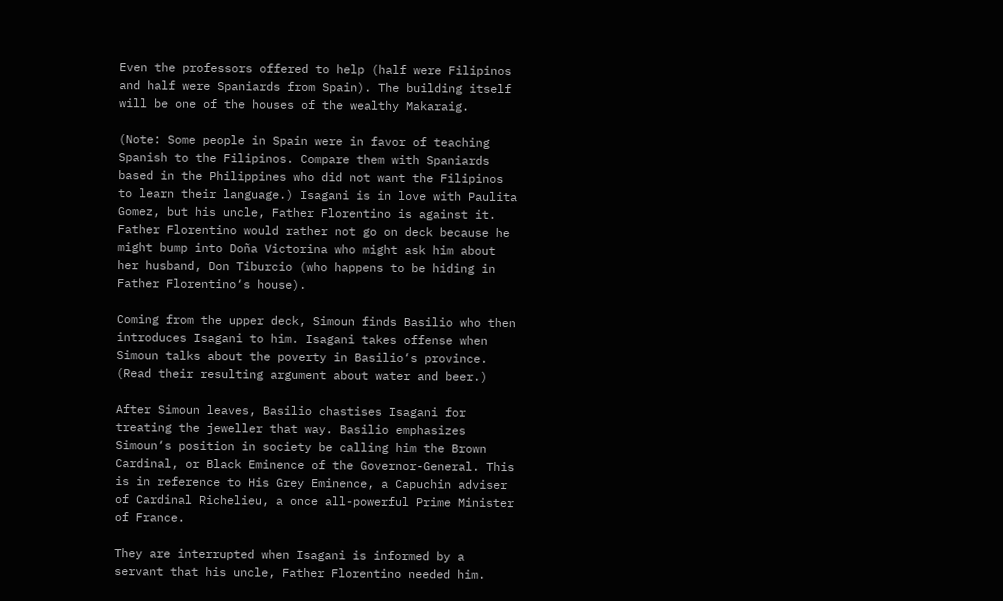Even the professors offered to help (half were Filipinos and half were Spaniards from Spain). The building itself will be one of the houses of the wealthy Makaraig.

(Note: Some people in Spain were in favor of teaching Spanish to the Filipinos. Compare them with Spaniards based in the Philippines who did not want the Filipinos to learn their language.) Isagani is in love with Paulita Gomez, but his uncle, Father Florentino is against it. Father Florentino would rather not go on deck because he might bump into Doña Victorina who might ask him about her husband, Don Tiburcio (who happens to be hiding in Father Florentino‘s house).

Coming from the upper deck, Simoun finds Basilio who then introduces Isagani to him. Isagani takes offense when Simoun talks about the poverty in Basilio‘s province. (Read their resulting argument about water and beer.)

After Simoun leaves, Basilio chastises Isagani for treating the jeweller that way. Basilio emphasizes Simoun‘s position in society be calling him the Brown Cardinal, or Black Eminence of the Governor-General. This is in reference to His Grey Eminence, a Capuchin adviser of Cardinal Richelieu, a once all-powerful Prime Minister of France.

They are interrupted when Isagani is informed by a servant that his uncle, Father Florentino needed him.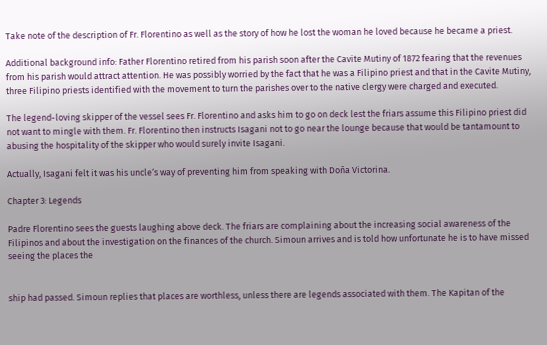Take note of the description of Fr. Florentino as well as the story of how he lost the woman he loved because he became a priest.

Additional background info: Father Florentino retired from his parish soon after the Cavite Mutiny of 1872 fearing that the revenues from his parish would attract attention. He was possibly worried by the fact that he was a Filipino priest and that in the Cavite Mutiny, three Filipino priests identified with the movement to turn the parishes over to the native clergy were charged and executed.

The legend-loving skipper of the vessel sees Fr. Florentino and asks him to go on deck lest the friars assume this Filipino priest did not want to mingle with them. Fr. Florentino then instructs Isagani not to go near the lounge because that would be tantamount to abusing the hospitality of the skipper who would surely invite Isagani.

Actually, Isagani felt it was his uncle‘s way of preventing him from speaking with Doña Victorina.

Chapter 3: Legends

Padre Florentino sees the guests laughing above deck. The friars are complaining about the increasing social awareness of the Filipinos and about the investigation on the finances of the church. Simoun arrives and is told how unfortunate he is to have missed seeing the places the


ship had passed. Simoun replies that places are worthless, unless there are legends associated with them. The Kapitan of the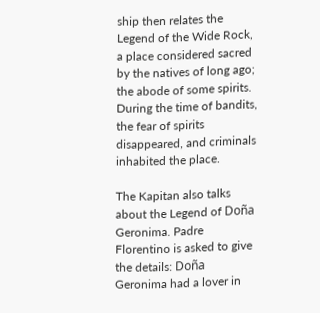ship then relates the Legend of the Wide Rock, a place considered sacred by the natives of long ago; the abode of some spirits. During the time of bandits, the fear of spirits disappeared, and criminals inhabited the place.

The Kapitan also talks about the Legend of Doña Geronima. Padre Florentino is asked to give the details: Doña Geronima had a lover in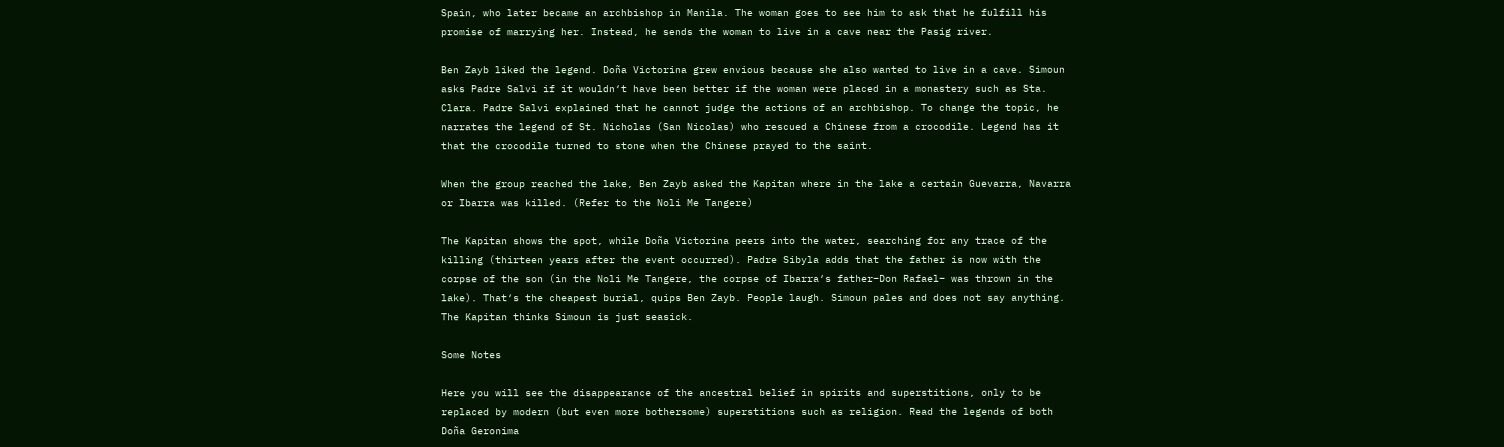Spain, who later became an archbishop in Manila. The woman goes to see him to ask that he fulfill his promise of marrying her. Instead, he sends the woman to live in a cave near the Pasig river.

Ben Zayb liked the legend. Doña Victorina grew envious because she also wanted to live in a cave. Simoun asks Padre Salvi if it wouldn‘t have been better if the woman were placed in a monastery such as Sta. Clara. Padre Salvi explained that he cannot judge the actions of an archbishop. To change the topic, he narrates the legend of St. Nicholas (San Nicolas) who rescued a Chinese from a crocodile. Legend has it that the crocodile turned to stone when the Chinese prayed to the saint.

When the group reached the lake, Ben Zayb asked the Kapitan where in the lake a certain Guevarra, Navarra or Ibarra was killed. (Refer to the Noli Me Tangere)

The Kapitan shows the spot, while Doña Victorina peers into the water, searching for any trace of the killing (thirteen years after the event occurred). Padre Sibyla adds that the father is now with the corpse of the son (in the Noli Me Tangere, the corpse of Ibarra‘s father–Don Rafael– was thrown in the lake). That‘s the cheapest burial, quips Ben Zayb. People laugh. Simoun pales and does not say anything. The Kapitan thinks Simoun is just seasick.

Some Notes

Here you will see the disappearance of the ancestral belief in spirits and superstitions, only to be replaced by modern (but even more bothersome) superstitions such as religion. Read the legends of both Doña Geronima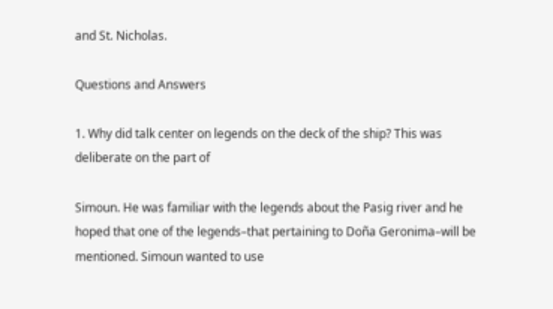and St. Nicholas.

Questions and Answers

1. Why did talk center on legends on the deck of the ship? This was deliberate on the part of

Simoun. He was familiar with the legends about the Pasig river and he hoped that one of the legends–that pertaining to Doña Geronima–will be mentioned. Simoun wanted to use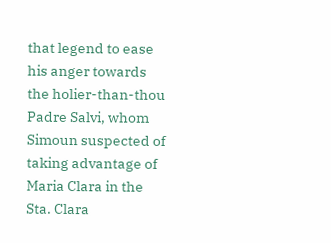that legend to ease his anger towards the holier-than-thou Padre Salvi, whom Simoun suspected of taking advantage of Maria Clara in the Sta. Clara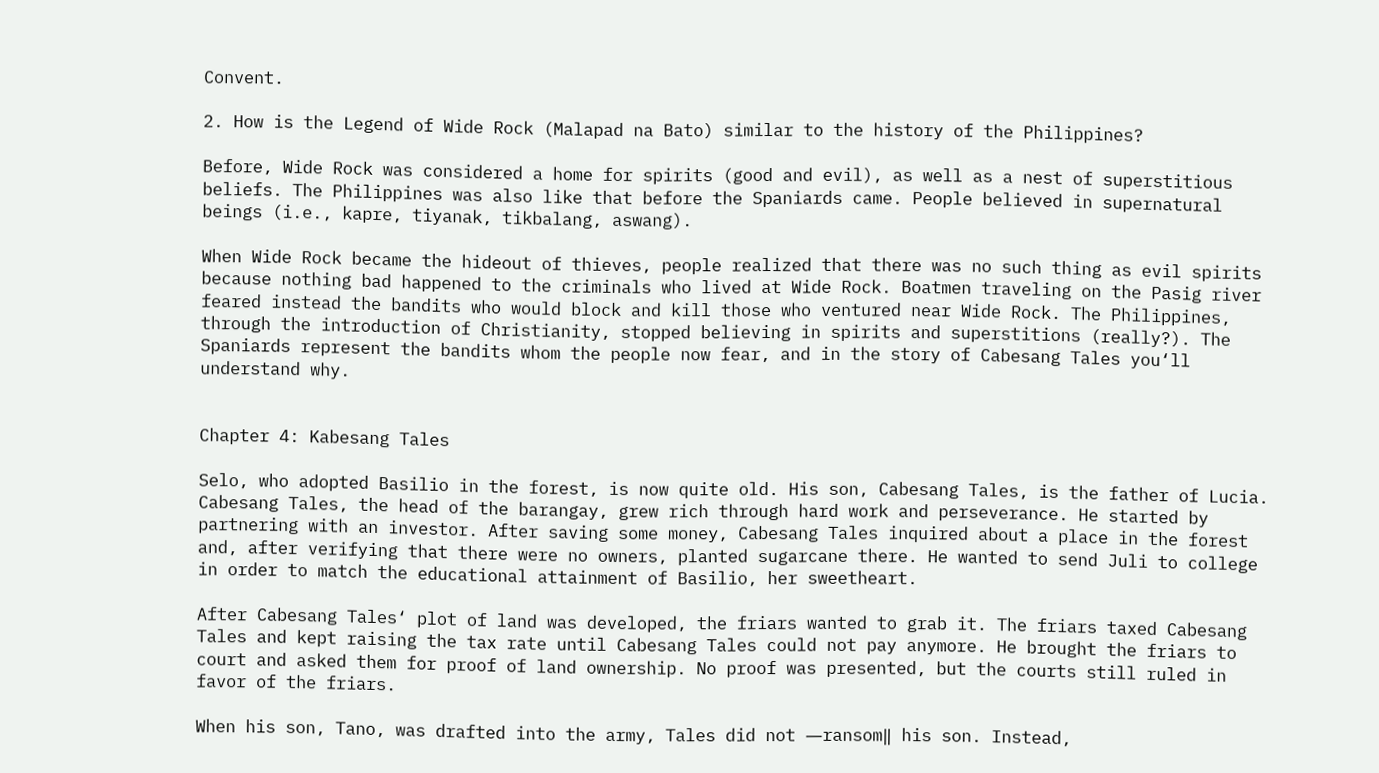Convent.

2. How is the Legend of Wide Rock (Malapad na Bato) similar to the history of the Philippines?

Before, Wide Rock was considered a home for spirits (good and evil), as well as a nest of superstitious beliefs. The Philippines was also like that before the Spaniards came. People believed in supernatural beings (i.e., kapre, tiyanak, tikbalang, aswang).

When Wide Rock became the hideout of thieves, people realized that there was no such thing as evil spirits because nothing bad happened to the criminals who lived at Wide Rock. Boatmen traveling on the Pasig river feared instead the bandits who would block and kill those who ventured near Wide Rock. The Philippines, through the introduction of Christianity, stopped believing in spirits and superstitions (really?). The Spaniards represent the bandits whom the people now fear, and in the story of Cabesang Tales you‘ll understand why.


Chapter 4: Kabesang Tales

Selo, who adopted Basilio in the forest, is now quite old. His son, Cabesang Tales, is the father of Lucia. Cabesang Tales, the head of the barangay, grew rich through hard work and perseverance. He started by partnering with an investor. After saving some money, Cabesang Tales inquired about a place in the forest and, after verifying that there were no owners, planted sugarcane there. He wanted to send Juli to college in order to match the educational attainment of Basilio, her sweetheart.

After Cabesang Tales‘ plot of land was developed, the friars wanted to grab it. The friars taxed Cabesang Tales and kept raising the tax rate until Cabesang Tales could not pay anymore. He brought the friars to court and asked them for proof of land ownership. No proof was presented, but the courts still ruled in favor of the friars.

When his son, Tano, was drafted into the army, Tales did not ―ransom‖ his son. Instead,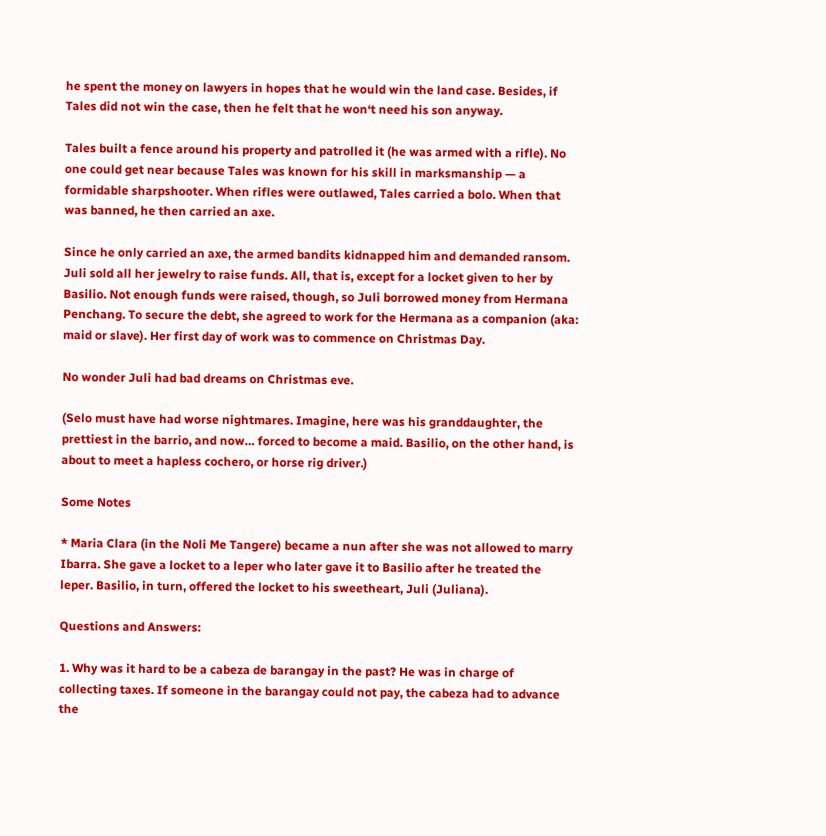he spent the money on lawyers in hopes that he would win the land case. Besides, if Tales did not win the case, then he felt that he won‘t need his son anyway.

Tales built a fence around his property and patrolled it (he was armed with a rifle). No one could get near because Tales was known for his skill in marksmanship — a formidable sharpshooter. When rifles were outlawed, Tales carried a bolo. When that was banned, he then carried an axe.

Since he only carried an axe, the armed bandits kidnapped him and demanded ransom. Juli sold all her jewelry to raise funds. All, that is, except for a locket given to her by Basilio. Not enough funds were raised, though, so Juli borrowed money from Hermana Penchang. To secure the debt, she agreed to work for the Hermana as a companion (aka: maid or slave). Her first day of work was to commence on Christmas Day.

No wonder Juli had bad dreams on Christmas eve.

(Selo must have had worse nightmares. Imagine, here was his granddaughter, the prettiest in the barrio, and now… forced to become a maid. Basilio, on the other hand, is about to meet a hapless cochero, or horse rig driver.)

Some Notes

* Maria Clara (in the Noli Me Tangere) became a nun after she was not allowed to marry Ibarra. She gave a locket to a leper who later gave it to Basilio after he treated the leper. Basilio, in turn, offered the locket to his sweetheart, Juli (Juliana).

Questions and Answers:

1. Why was it hard to be a cabeza de barangay in the past? He was in charge of collecting taxes. If someone in the barangay could not pay, the cabeza had to advance the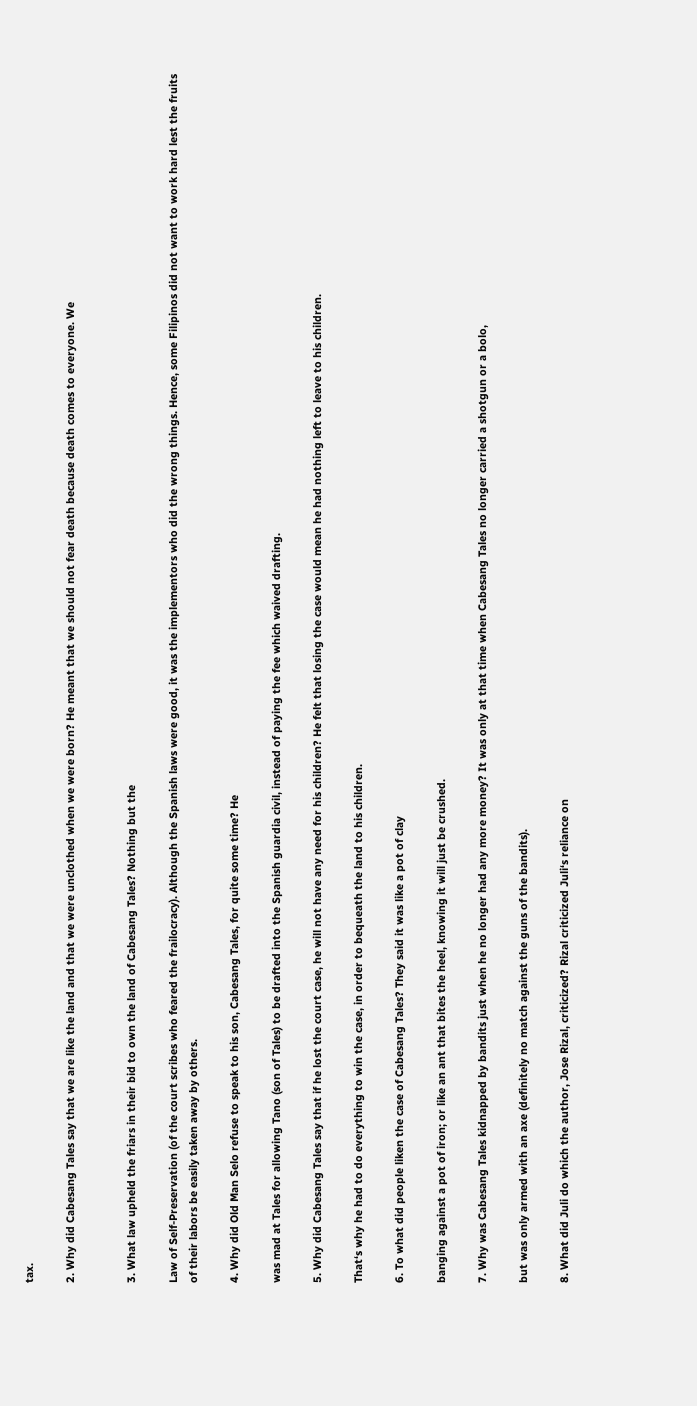tax.

2. Why did Cabesang Tales say that we are like the land and that we were unclothed when we were born? He meant that we should not fear death because death comes to everyone. We


3. What law upheld the friars in their bid to own the land of Cabesang Tales? Nothing but the

Law of Self-Preservation (of the court scribes who feared the frailocracy). Although the Spanish laws were good, it was the implementors who did the wrong things. Hence, some Filipinos did not want to work hard lest the fruits of their labors be easily taken away by others.

4. Why did Old Man Selo refuse to speak to his son, Cabesang Tales, for quite some time? He

was mad at Tales for allowing Tano (son of Tales) to be drafted into the Spanish guardia civil, instead of paying the fee which waived drafting.

5. Why did Cabesang Tales say that if he lost the court case, he will not have any need for his children? He felt that losing the case would mean he had nothing left to leave to his children.

That‘s why he had to do everything to win the case, in order to bequeath the land to his children.

6. To what did people liken the case of Cabesang Tales? They said it was like a pot of clay

banging against a pot of iron; or like an ant that bites the heel, knowing it will just be crushed.

7. Why was Cabesang Tales kidnapped by bandits just when he no longer had any more money? It was only at that time when Cabesang Tales no longer carried a shotgun or a bolo,

but was only armed with an axe (definitely no match against the guns of the bandits).

8. What did Juli do which the author, Jose Rizal, criticized? Rizal criticized Juli‘s reliance on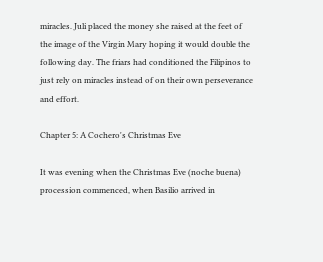miracles. Juli placed the money she raised at the feet of the image of the Virgin Mary hoping it would double the following day. The friars had conditioned the Filipinos to just rely on miracles instead of on their own perseverance and effort.

Chapter 5: A Cochero's Christmas Eve

It was evening when the Christmas Eve (noche buena) procession commenced, when Basilio arrived in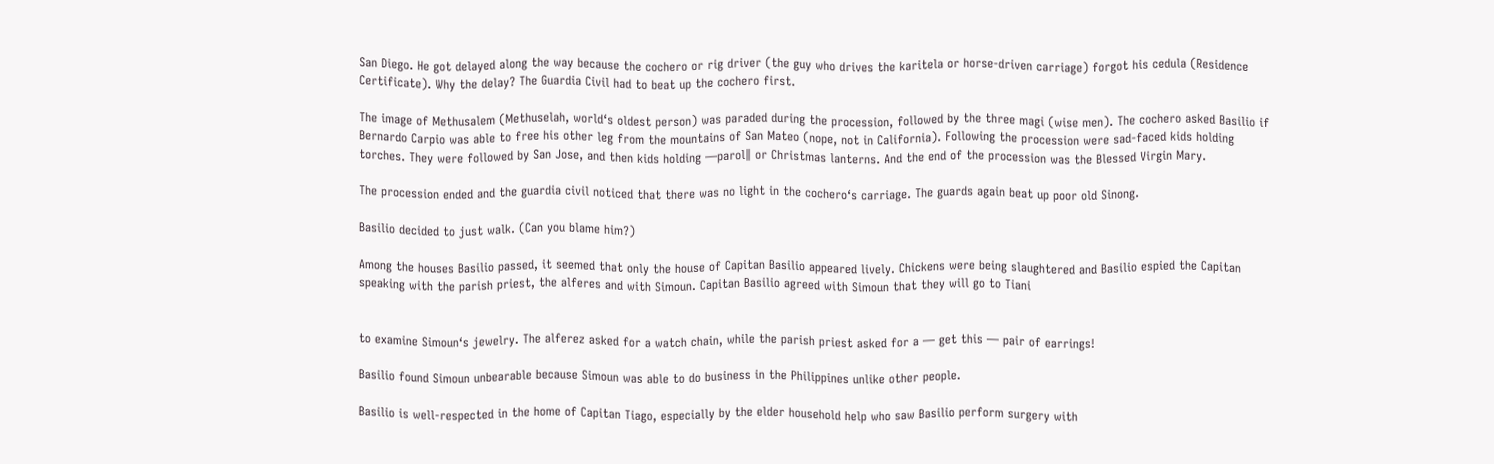San Diego. He got delayed along the way because the cochero or rig driver (the guy who drives the karitela or horse-driven carriage) forgot his cedula (Residence Certificate). Why the delay? The Guardia Civil had to beat up the cochero first.

The image of Methusalem (Methuselah, world‘s oldest person) was paraded during the procession, followed by the three magi (wise men). The cochero asked Basilio if Bernardo Carpio was able to free his other leg from the mountains of San Mateo (nope, not in California). Following the procession were sad-faced kids holding torches. They were followed by San Jose, and then kids holding ―parol‖ or Christmas lanterns. And the end of the procession was the Blessed Virgin Mary.

The procession ended and the guardia civil noticed that there was no light in the cochero‘s carriage. The guards again beat up poor old Sinong.

Basilio decided to just walk. (Can you blame him?)

Among the houses Basilio passed, it seemed that only the house of Capitan Basilio appeared lively. Chickens were being slaughtered and Basilio espied the Capitan speaking with the parish priest, the alferes and with Simoun. Capitan Basilio agreed with Simoun that they will go to Tiani


to examine Simoun‘s jewelry. The alferez asked for a watch chain, while the parish priest asked for a — get this — pair of earrings!

Basilio found Simoun unbearable because Simoun was able to do business in the Philippines unlike other people.

Basilio is well-respected in the home of Capitan Tiago, especially by the elder household help who saw Basilio perform surgery with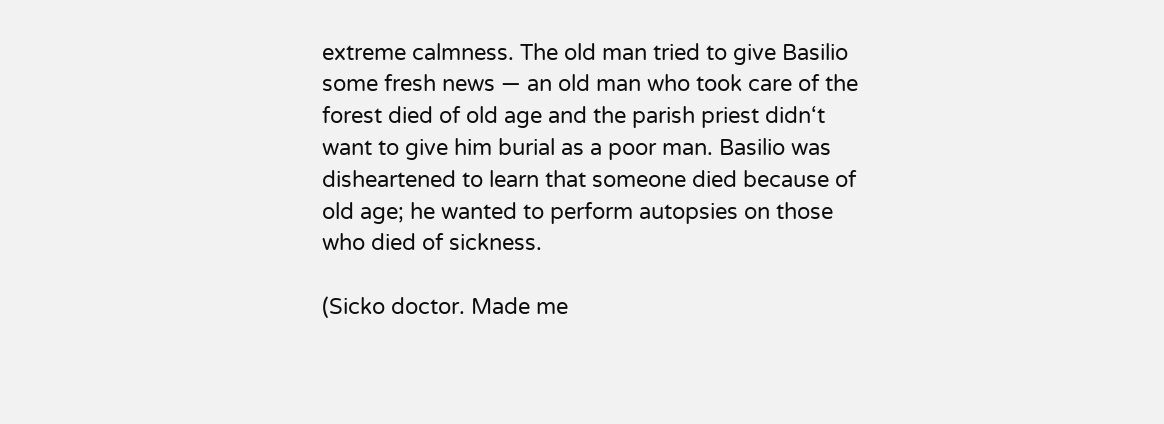extreme calmness. The old man tried to give Basilio some fresh news — an old man who took care of the forest died of old age and the parish priest didn‘t want to give him burial as a poor man. Basilio was disheartened to learn that someone died because of old age; he wanted to perform autopsies on those who died of sickness.

(Sicko doctor. Made me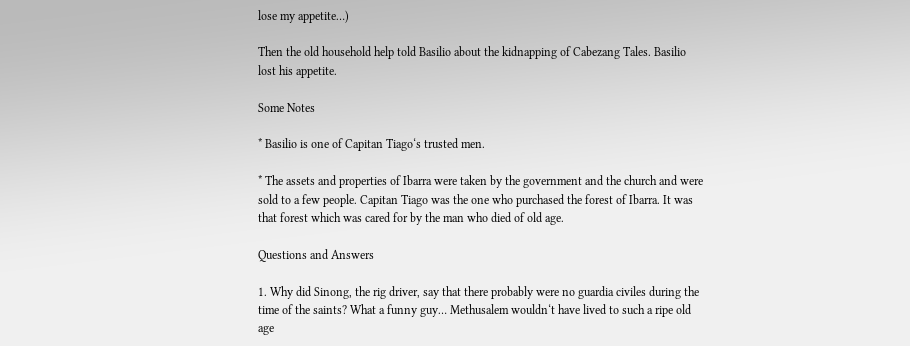lose my appetite…)

Then the old household help told Basilio about the kidnapping of Cabezang Tales. Basilio lost his appetite.

Some Notes

* Basilio is one of Capitan Tiago‘s trusted men.

* The assets and properties of Ibarra were taken by the government and the church and were sold to a few people. Capitan Tiago was the one who purchased the forest of Ibarra. It was that forest which was cared for by the man who died of old age.

Questions and Answers

1. Why did Sinong, the rig driver, say that there probably were no guardia civiles during the time of the saints? What a funny guy… Methusalem wouldn‘t have lived to such a ripe old age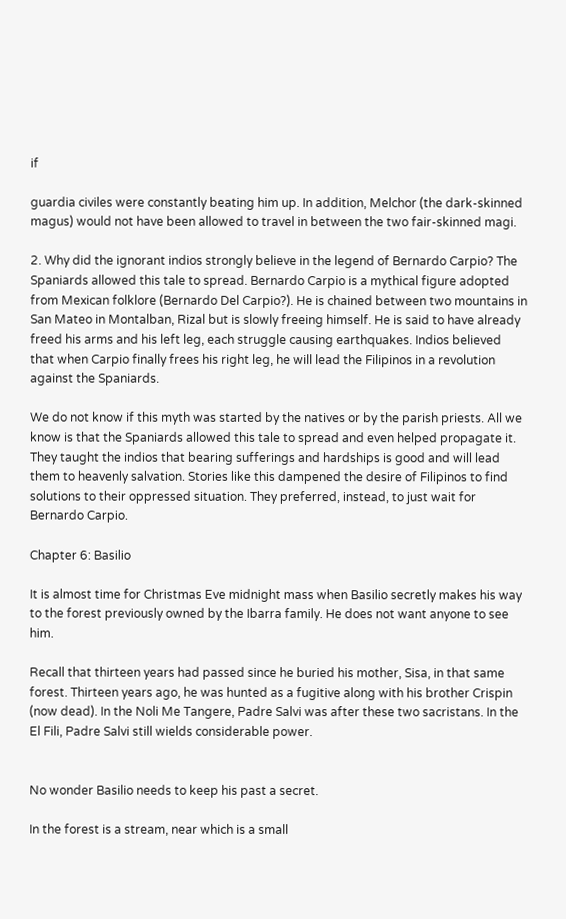if

guardia civiles were constantly beating him up. In addition, Melchor (the dark-skinned magus) would not have been allowed to travel in between the two fair-skinned magi.

2. Why did the ignorant indios strongly believe in the legend of Bernardo Carpio? The Spaniards allowed this tale to spread. Bernardo Carpio is a mythical figure adopted from Mexican folklore (Bernardo Del Carpio?). He is chained between two mountains in San Mateo in Montalban, Rizal but is slowly freeing himself. He is said to have already freed his arms and his left leg, each struggle causing earthquakes. Indios believed that when Carpio finally frees his right leg, he will lead the Filipinos in a revolution against the Spaniards.

We do not know if this myth was started by the natives or by the parish priests. All we know is that the Spaniards allowed this tale to spread and even helped propagate it. They taught the indios that bearing sufferings and hardships is good and will lead them to heavenly salvation. Stories like this dampened the desire of Filipinos to find solutions to their oppressed situation. They preferred, instead, to just wait for Bernardo Carpio.

Chapter 6: Basilio

It is almost time for Christmas Eve midnight mass when Basilio secretly makes his way to the forest previously owned by the Ibarra family. He does not want anyone to see him.

Recall that thirteen years had passed since he buried his mother, Sisa, in that same forest. Thirteen years ago, he was hunted as a fugitive along with his brother Crispin (now dead). In the Noli Me Tangere, Padre Salvi was after these two sacristans. In the El Fili, Padre Salvi still wields considerable power.


No wonder Basilio needs to keep his past a secret.

In the forest is a stream, near which is a small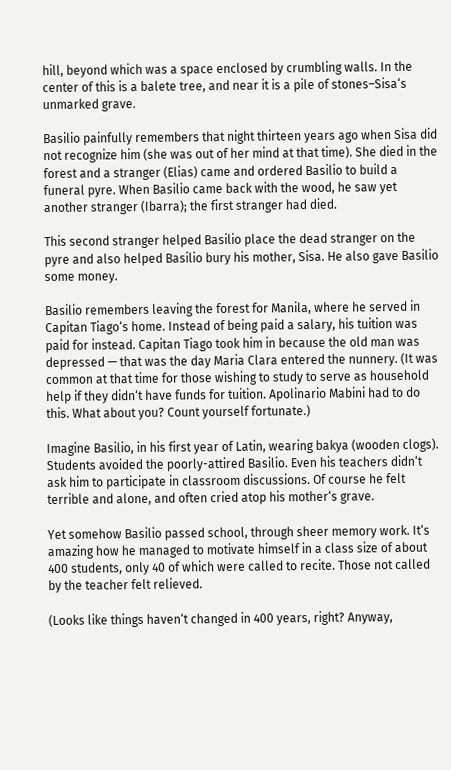hill, beyond which was a space enclosed by crumbling walls. In the center of this is a balete tree, and near it is a pile of stones–Sisa‘s unmarked grave.

Basilio painfully remembers that night thirteen years ago when Sisa did not recognize him (she was out of her mind at that time). She died in the forest and a stranger (Elias) came and ordered Basilio to build a funeral pyre. When Basilio came back with the wood, he saw yet another stranger (Ibarra); the first stranger had died.

This second stranger helped Basilio place the dead stranger on the pyre and also helped Basilio bury his mother, Sisa. He also gave Basilio some money.

Basilio remembers leaving the forest for Manila, where he served in Capitan Tiago‘s home. Instead of being paid a salary, his tuition was paid for instead. Capitan Tiago took him in because the old man was depressed — that was the day Maria Clara entered the nunnery. (It was common at that time for those wishing to study to serve as household help if they didn‘t have funds for tuition. Apolinario Mabini had to do this. What about you? Count yourself fortunate.)

Imagine Basilio, in his first year of Latin, wearing bakya (wooden clogs). Students avoided the poorly-attired Basilio. Even his teachers didn‘t ask him to participate in classroom discussions. Of course he felt terrible and alone, and often cried atop his mother‘s grave.

Yet somehow Basilio passed school, through sheer memory work. It‘s amazing how he managed to motivate himself in a class size of about 400 students, only 40 of which were called to recite. Those not called by the teacher felt relieved.

(Looks like things haven‘t changed in 400 years, right? Anyway,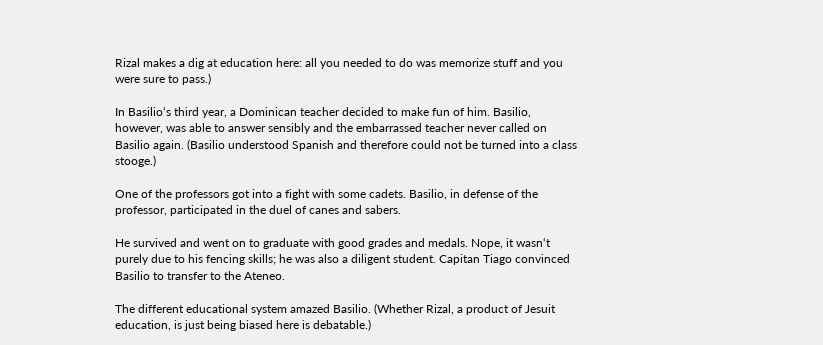Rizal makes a dig at education here: all you needed to do was memorize stuff and you were sure to pass.)

In Basilio‘s third year, a Dominican teacher decided to make fun of him. Basilio, however, was able to answer sensibly and the embarrassed teacher never called on Basilio again. (Basilio understood Spanish and therefore could not be turned into a class stooge.)

One of the professors got into a fight with some cadets. Basilio, in defense of the professor, participated in the duel of canes and sabers.

He survived and went on to graduate with good grades and medals. Nope, it wasn‘t purely due to his fencing skills; he was also a diligent student. Capitan Tiago convinced Basilio to transfer to the Ateneo.

The different educational system amazed Basilio. (Whether Rizal, a product of Jesuit education, is just being biased here is debatable.)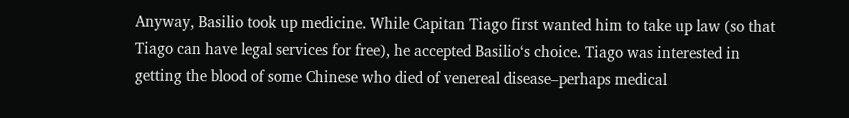Anyway, Basilio took up medicine. While Capitan Tiago first wanted him to take up law (so that Tiago can have legal services for free), he accepted Basilio‘s choice. Tiago was interested in getting the blood of some Chinese who died of venereal disease–perhaps medical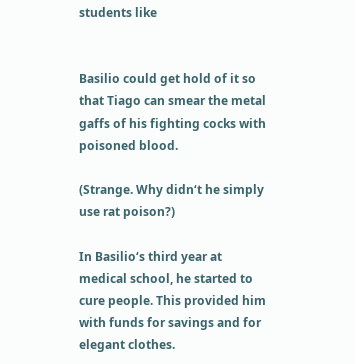students like


Basilio could get hold of it so that Tiago can smear the metal gaffs of his fighting cocks with poisoned blood.

(Strange. Why didn‘t he simply use rat poison?)

In Basilio‘s third year at medical school, he started to cure people. This provided him with funds for savings and for elegant clothes.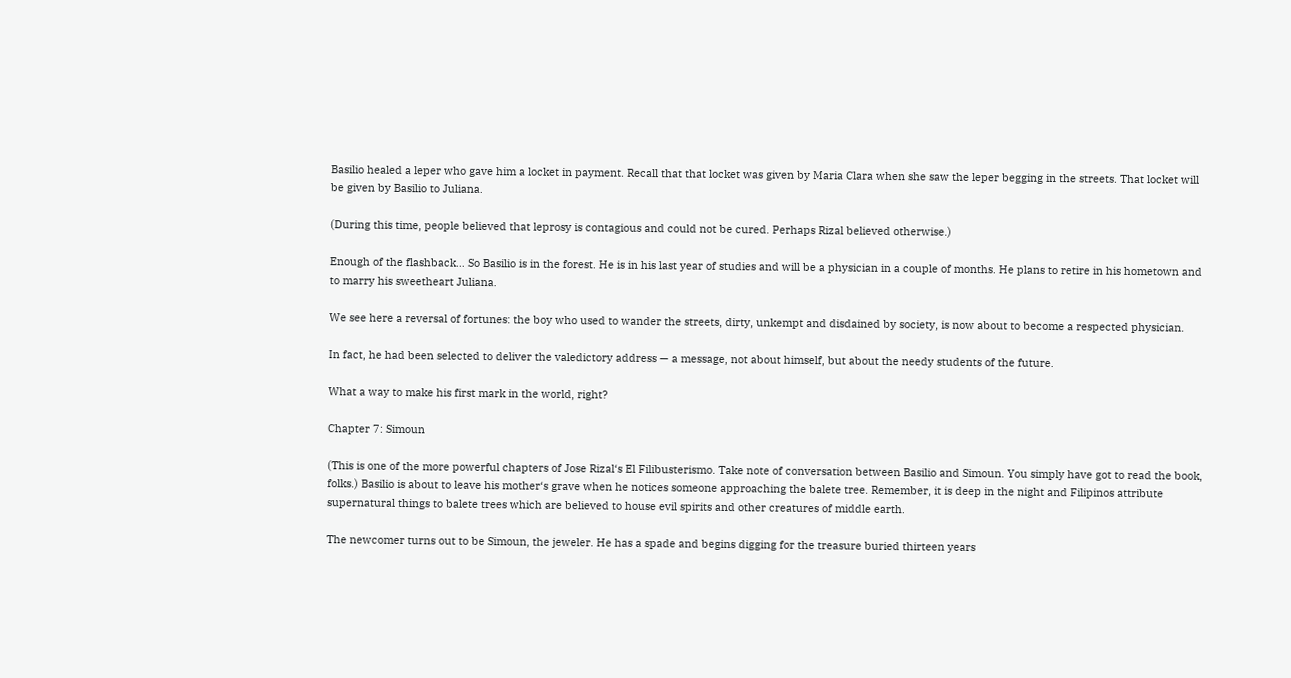Basilio healed a leper who gave him a locket in payment. Recall that that locket was given by Maria Clara when she saw the leper begging in the streets. That locket will be given by Basilio to Juliana.

(During this time, people believed that leprosy is contagious and could not be cured. Perhaps Rizal believed otherwise.)

Enough of the flashback… So Basilio is in the forest. He is in his last year of studies and will be a physician in a couple of months. He plans to retire in his hometown and to marry his sweetheart Juliana.

We see here a reversal of fortunes: the boy who used to wander the streets, dirty, unkempt and disdained by society, is now about to become a respected physician.

In fact, he had been selected to deliver the valedictory address — a message, not about himself, but about the needy students of the future.

What a way to make his first mark in the world, right?

Chapter 7: Simoun

(This is one of the more powerful chapters of Jose Rizal‘s El Filibusterismo. Take note of conversation between Basilio and Simoun. You simply have got to read the book, folks.) Basilio is about to leave his mother‘s grave when he notices someone approaching the balete tree. Remember, it is deep in the night and Filipinos attribute supernatural things to balete trees which are believed to house evil spirits and other creatures of middle earth.

The newcomer turns out to be Simoun, the jeweler. He has a spade and begins digging for the treasure buried thirteen years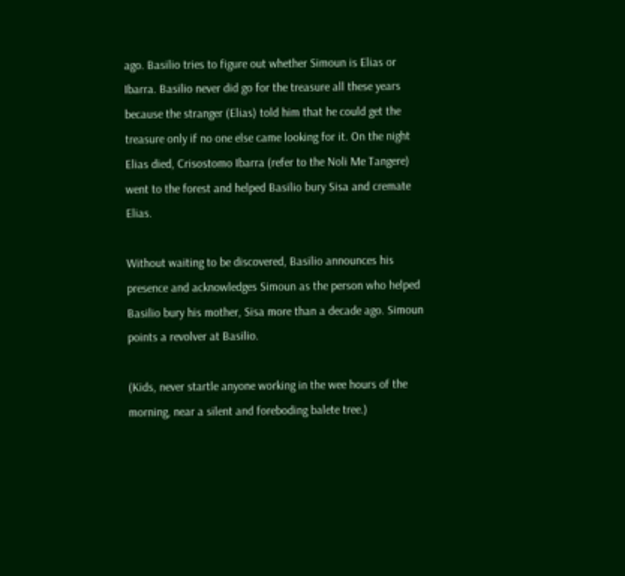ago. Basilio tries to figure out whether Simoun is Elias or Ibarra. Basilio never did go for the treasure all these years because the stranger (Elias) told him that he could get the treasure only if no one else came looking for it. On the night Elias died, Crisostomo Ibarra (refer to the Noli Me Tangere) went to the forest and helped Basilio bury Sisa and cremate Elias.

Without waiting to be discovered, Basilio announces his presence and acknowledges Simoun as the person who helped Basilio bury his mother, Sisa more than a decade ago. Simoun points a revolver at Basilio.

(Kids, never startle anyone working in the wee hours of the morning, near a silent and foreboding balete tree.)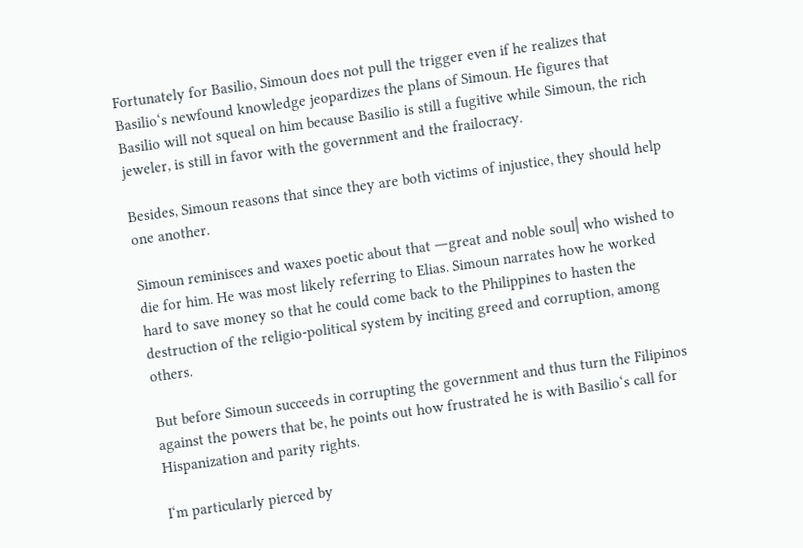Fortunately for Basilio, Simoun does not pull the trigger even if he realizes that Basilio‘s newfound knowledge jeopardizes the plans of Simoun. He figures that Basilio will not squeal on him because Basilio is still a fugitive while Simoun, the rich jeweler, is still in favor with the government and the frailocracy.

Besides, Simoun reasons that since they are both victims of injustice, they should help one another.

Simoun reminisces and waxes poetic about that ―great and noble soul‖ who wished to die for him. He was most likely referring to Elias. Simoun narrates how he worked hard to save money so that he could come back to the Philippines to hasten the destruction of the religio-political system by inciting greed and corruption, among others.

But before Simoun succeeds in corrupting the government and thus turn the Filipinos against the powers that be, he points out how frustrated he is with Basilio‘s call for Hispanization and parity rights.

I‘m particularly pierced by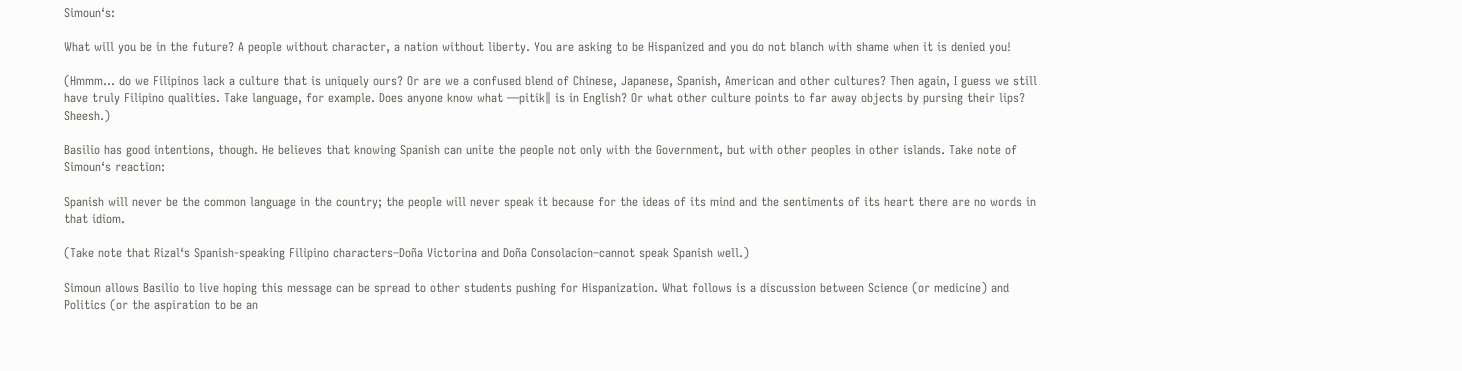Simoun‘s:

What will you be in the future? A people without character, a nation without liberty. You are asking to be Hispanized and you do not blanch with shame when it is denied you!

(Hmmm… do we Filipinos lack a culture that is uniquely ours? Or are we a confused blend of Chinese, Japanese, Spanish, American and other cultures? Then again, I guess we still have truly Filipino qualities. Take language, for example. Does anyone know what ―pitik‖ is in English? Or what other culture points to far away objects by pursing their lips? Sheesh.)

Basilio has good intentions, though. He believes that knowing Spanish can unite the people not only with the Government, but with other peoples in other islands. Take note of Simoun‘s reaction:

Spanish will never be the common language in the country; the people will never speak it because for the ideas of its mind and the sentiments of its heart there are no words in that idiom.

(Take note that Rizal‘s Spanish-speaking Filipino characters–Doña Victorina and Doña Consolacion–cannot speak Spanish well.)

Simoun allows Basilio to live hoping this message can be spread to other students pushing for Hispanization. What follows is a discussion between Science (or medicine) and Politics (or the aspiration to be an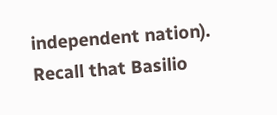independent nation). Recall that Basilio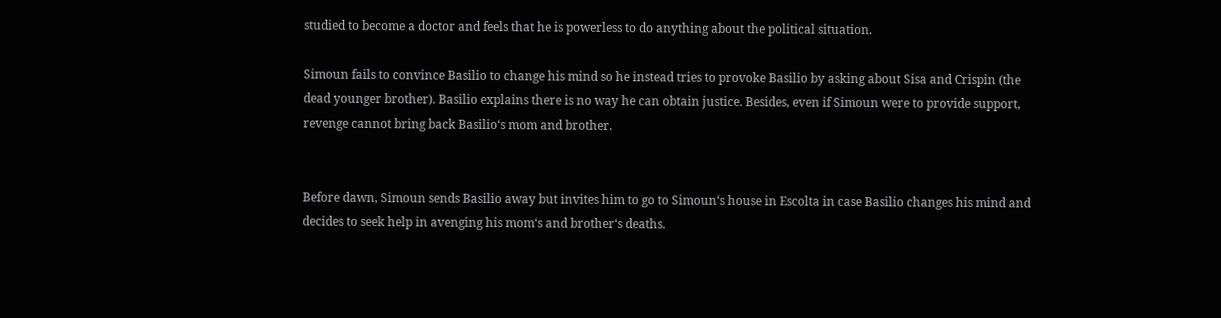studied to become a doctor and feels that he is powerless to do anything about the political situation.

Simoun fails to convince Basilio to change his mind so he instead tries to provoke Basilio by asking about Sisa and Crispin (the dead younger brother). Basilio explains there is no way he can obtain justice. Besides, even if Simoun were to provide support, revenge cannot bring back Basilio‘s mom and brother.


Before dawn, Simoun sends Basilio away but invites him to go to Simoun‘s house in Escolta in case Basilio changes his mind and decides to seek help in avenging his mom‘s and brother‘s deaths.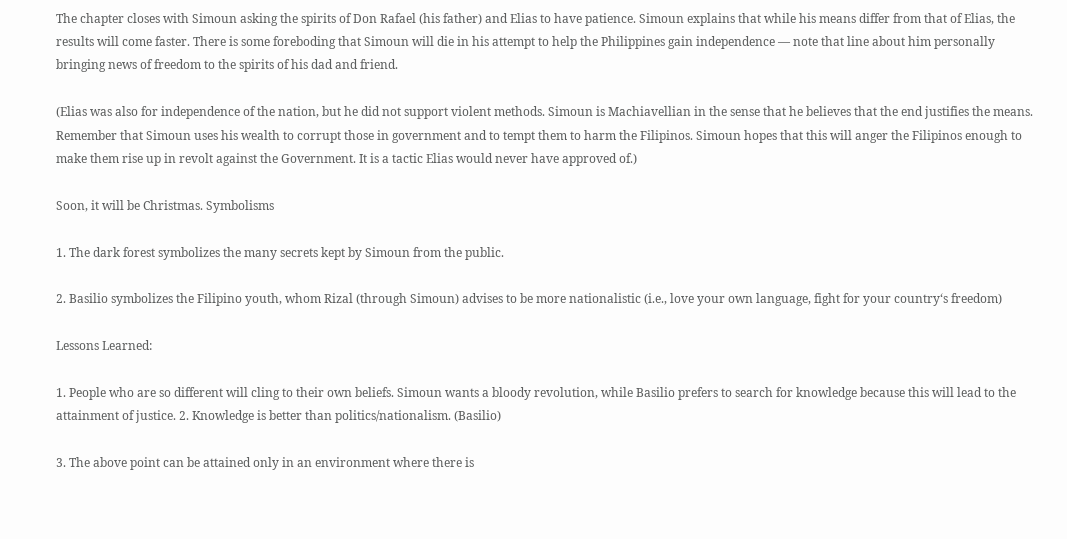The chapter closes with Simoun asking the spirits of Don Rafael (his father) and Elias to have patience. Simoun explains that while his means differ from that of Elias, the results will come faster. There is some foreboding that Simoun will die in his attempt to help the Philippines gain independence — note that line about him personally bringing news of freedom to the spirits of his dad and friend.

(Elias was also for independence of the nation, but he did not support violent methods. Simoun is Machiavellian in the sense that he believes that the end justifies the means. Remember that Simoun uses his wealth to corrupt those in government and to tempt them to harm the Filipinos. Simoun hopes that this will anger the Filipinos enough to make them rise up in revolt against the Government. It is a tactic Elias would never have approved of.)

Soon, it will be Christmas. Symbolisms

1. The dark forest symbolizes the many secrets kept by Simoun from the public.

2. Basilio symbolizes the Filipino youth, whom Rizal (through Simoun) advises to be more nationalistic (i.e., love your own language, fight for your country‘s freedom)

Lessons Learned:

1. People who are so different will cling to their own beliefs. Simoun wants a bloody revolution, while Basilio prefers to search for knowledge because this will lead to the attainment of justice. 2. Knowledge is better than politics/nationalism. (Basilio)

3. The above point can be attained only in an environment where there is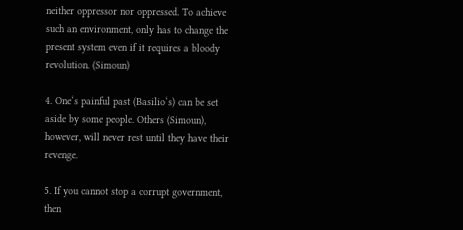neither oppressor nor oppressed. To achieve such an environment, only has to change the present system even if it requires a bloody revolution. (Simoun)

4. One‘s painful past (Basilio‘s) can be set aside by some people. Others (Simoun), however, will never rest until they have their revenge.

5. If you cannot stop a corrupt government, then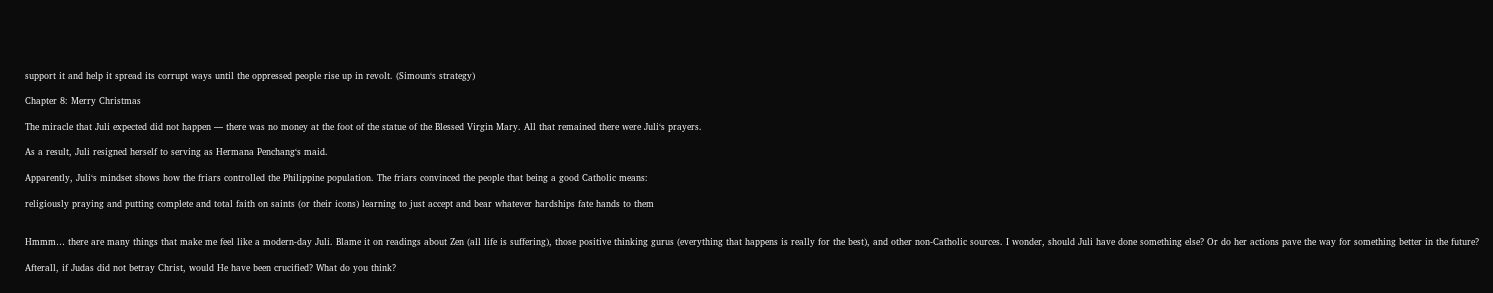support it and help it spread its corrupt ways until the oppressed people rise up in revolt. (Simoun‘s strategy)

Chapter 8: Merry Christmas

The miracle that Juli expected did not happen — there was no money at the foot of the statue of the Blessed Virgin Mary. All that remained there were Juli‘s prayers.

As a result, Juli resigned herself to serving as Hermana Penchang‘s maid.

Apparently, Juli‘s mindset shows how the friars controlled the Philippine population. The friars convinced the people that being a good Catholic means:

religiously praying and putting complete and total faith on saints (or their icons) learning to just accept and bear whatever hardships fate hands to them


Hmmm… there are many things that make me feel like a modern-day Juli. Blame it on readings about Zen (all life is suffering), those positive thinking gurus (everything that happens is really for the best), and other non-Catholic sources. I wonder, should Juli have done something else? Or do her actions pave the way for something better in the future?

Afterall, if Judas did not betray Christ, would He have been crucified? What do you think?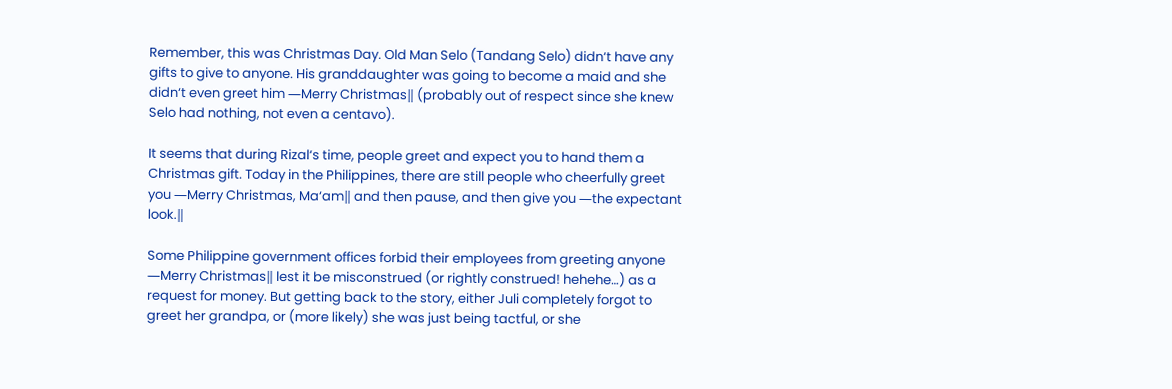Remember, this was Christmas Day. Old Man Selo (Tandang Selo) didn‘t have any gifts to give to anyone. His granddaughter was going to become a maid and she didn‘t even greet him ―Merry Christmas‖ (probably out of respect since she knew Selo had nothing, not even a centavo).

It seems that during Rizal‘s time, people greet and expect you to hand them a Christmas gift. Today in the Philippines, there are still people who cheerfully greet you ―Merry Christmas, Ma‘am‖ and then pause, and then give you ―the expectant look.‖

Some Philippine government offices forbid their employees from greeting anyone ―Merry Christmas‖ lest it be misconstrued (or rightly construed! hehehe…) as a request for money. But getting back to the story, either Juli completely forgot to greet her grandpa, or (more likely) she was just being tactful, or she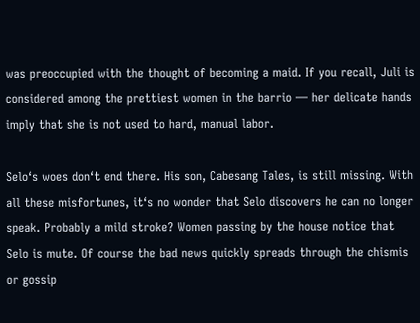was preoccupied with the thought of becoming a maid. If you recall, Juli is considered among the prettiest women in the barrio — her delicate hands imply that she is not used to hard, manual labor.

Selo‘s woes don‘t end there. His son, Cabesang Tales, is still missing. With all these misfortunes, it‘s no wonder that Selo discovers he can no longer speak. Probably a mild stroke? Women passing by the house notice that Selo is mute. Of course the bad news quickly spreads through the chismis or gossip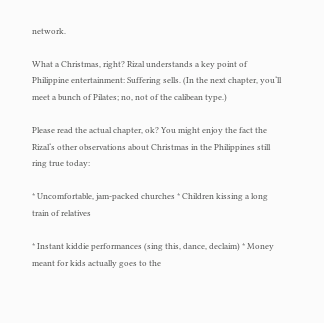network.

What a Christmas, right? Rizal understands a key point of Philippine entertainment: Suffering sells. (In the next chapter, you‘ll meet a bunch of Pilates; no, not of the calibean type.)

Please read the actual chapter, ok? You might enjoy the fact the Rizal‘s other observations about Christmas in the Philippines still ring true today:

* Uncomfortable, jam-packed churches * Children kissing a long train of relatives

* Instant kiddie performances (sing this, dance, declaim) * Money meant for kids actually goes to the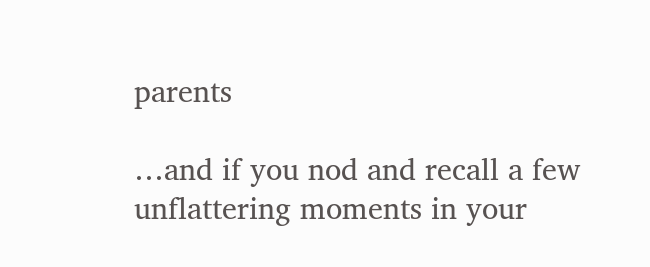parents

…and if you nod and recall a few unflattering moments in your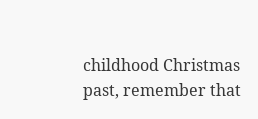childhood Christmas past, remember that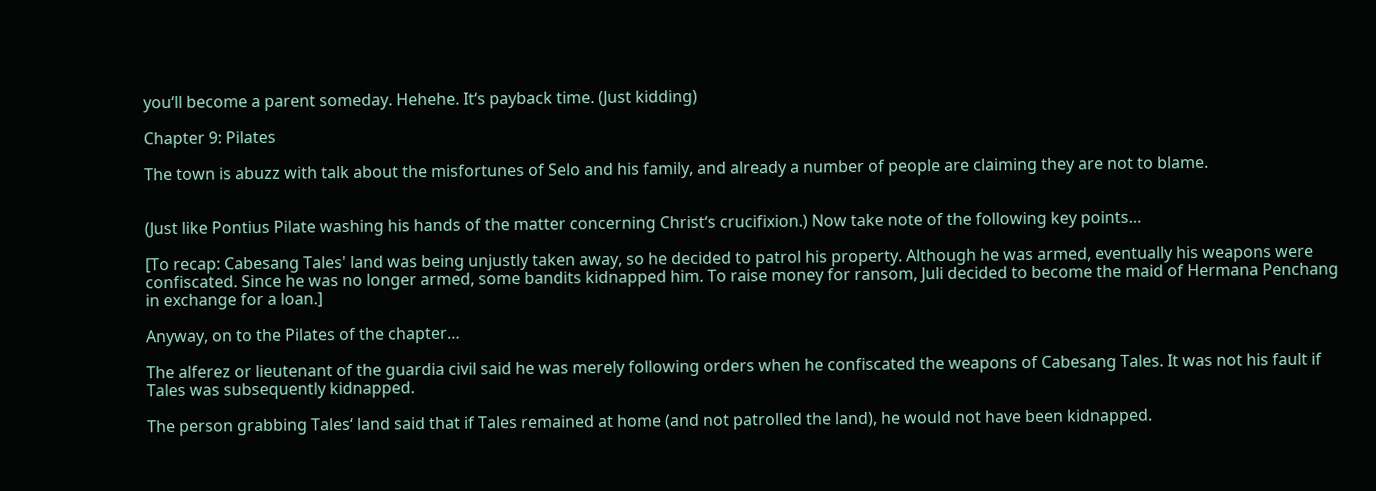you‘ll become a parent someday. Hehehe. It‘s payback time. (Just kidding)

Chapter 9: Pilates

The town is abuzz with talk about the misfortunes of Selo and his family, and already a number of people are claiming they are not to blame.


(Just like Pontius Pilate washing his hands of the matter concerning Christ‘s crucifixion.) Now take note of the following key points…

[To recap: Cabesang Tales' land was being unjustly taken away, so he decided to patrol his property. Although he was armed, eventually his weapons were confiscated. Since he was no longer armed, some bandits kidnapped him. To raise money for ransom, Juli decided to become the maid of Hermana Penchang in exchange for a loan.]

Anyway, on to the Pilates of the chapter…

The alferez or lieutenant of the guardia civil said he was merely following orders when he confiscated the weapons of Cabesang Tales. It was not his fault if Tales was subsequently kidnapped.

The person grabbing Tales‘ land said that if Tales remained at home (and not patrolled the land), he would not have been kidnapped.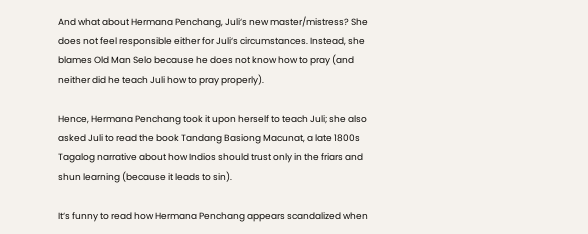And what about Hermana Penchang, Juli‘s new master/mistress? She does not feel responsible either for Juli‘s circumstances. Instead, she blames Old Man Selo because he does not know how to pray (and neither did he teach Juli how to pray properly).

Hence, Hermana Penchang took it upon herself to teach Juli; she also asked Juli to read the book Tandang Basiong Macunat, a late 1800s Tagalog narrative about how Indios should trust only in the friars and shun learning (because it leads to sin).

It‘s funny to read how Hermana Penchang appears scandalized when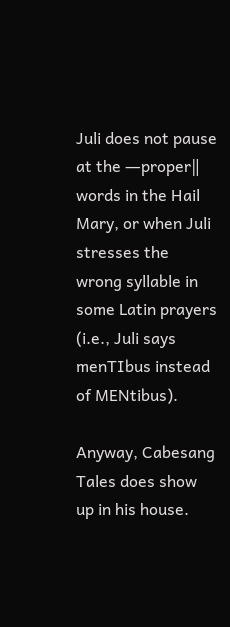Juli does not pause at the ―proper‖ words in the Hail Mary, or when Juli stresses the wrong syllable in some Latin prayers (i.e., Juli says menTIbus instead of MENtibus).

Anyway, Cabesang Tales does show up in his house.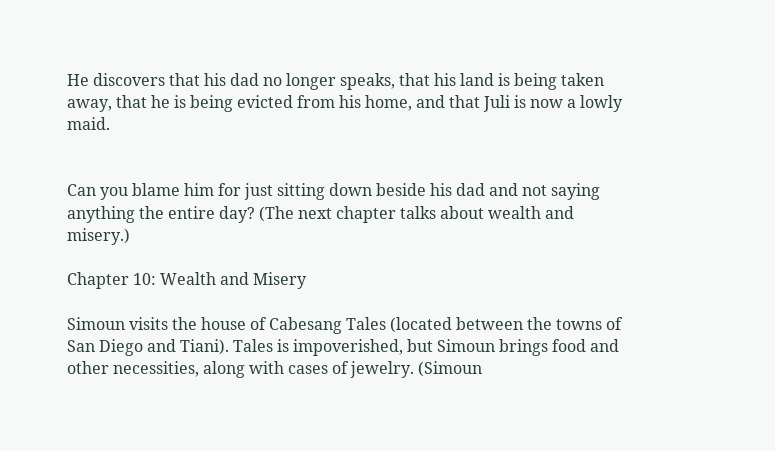He discovers that his dad no longer speaks, that his land is being taken away, that he is being evicted from his home, and that Juli is now a lowly maid.


Can you blame him for just sitting down beside his dad and not saying anything the entire day? (The next chapter talks about wealth and misery.)

Chapter 10: Wealth and Misery

Simoun visits the house of Cabesang Tales (located between the towns of San Diego and Tiani). Tales is impoverished, but Simoun brings food and other necessities, along with cases of jewelry. (Simoun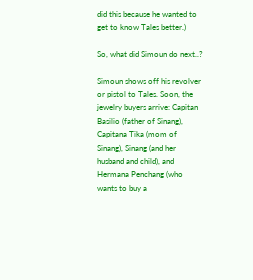did this because he wanted to get to know Tales better.)

So, what did Simoun do next..?

Simoun shows off his revolver or pistol to Tales. Soon, the jewelry buyers arrive: Capitan Basilio (father of Sinang), Capitana Tika (mom of Sinang), Sinang (and her husband and child), and Hermana Penchang (who wants to buy a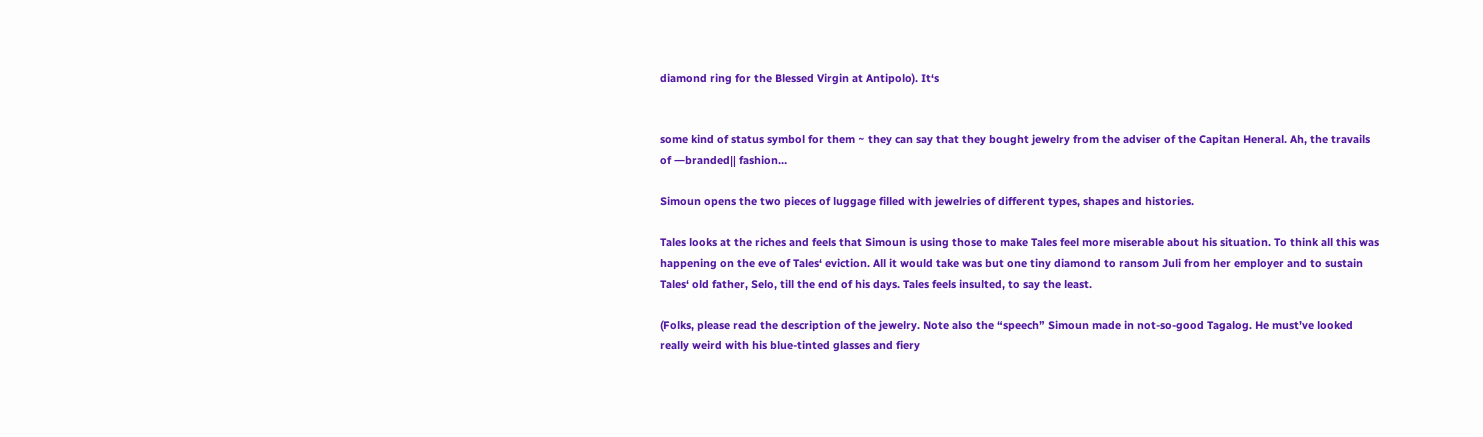diamond ring for the Blessed Virgin at Antipolo). It‘s


some kind of status symbol for them ~ they can say that they bought jewelry from the adviser of the Capitan Heneral. Ah, the travails of ―branded‖ fashion…

Simoun opens the two pieces of luggage filled with jewelries of different types, shapes and histories.

Tales looks at the riches and feels that Simoun is using those to make Tales feel more miserable about his situation. To think all this was happening on the eve of Tales‘ eviction. All it would take was but one tiny diamond to ransom Juli from her employer and to sustain Tales‘ old father, Selo, till the end of his days. Tales feels insulted, to say the least.

(Folks, please read the description of the jewelry. Note also the “speech” Simoun made in not-so-good Tagalog. He must’ve looked really weird with his blue-tinted glasses and fiery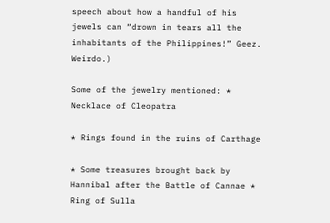speech about how a handful of his jewels can “drown in tears all the inhabitants of the Philippines!” Geez. Weirdo.)

Some of the jewelry mentioned: * Necklace of Cleopatra

* Rings found in the ruins of Carthage

* Some treasures brought back by Hannibal after the Battle of Cannae * Ring of Sulla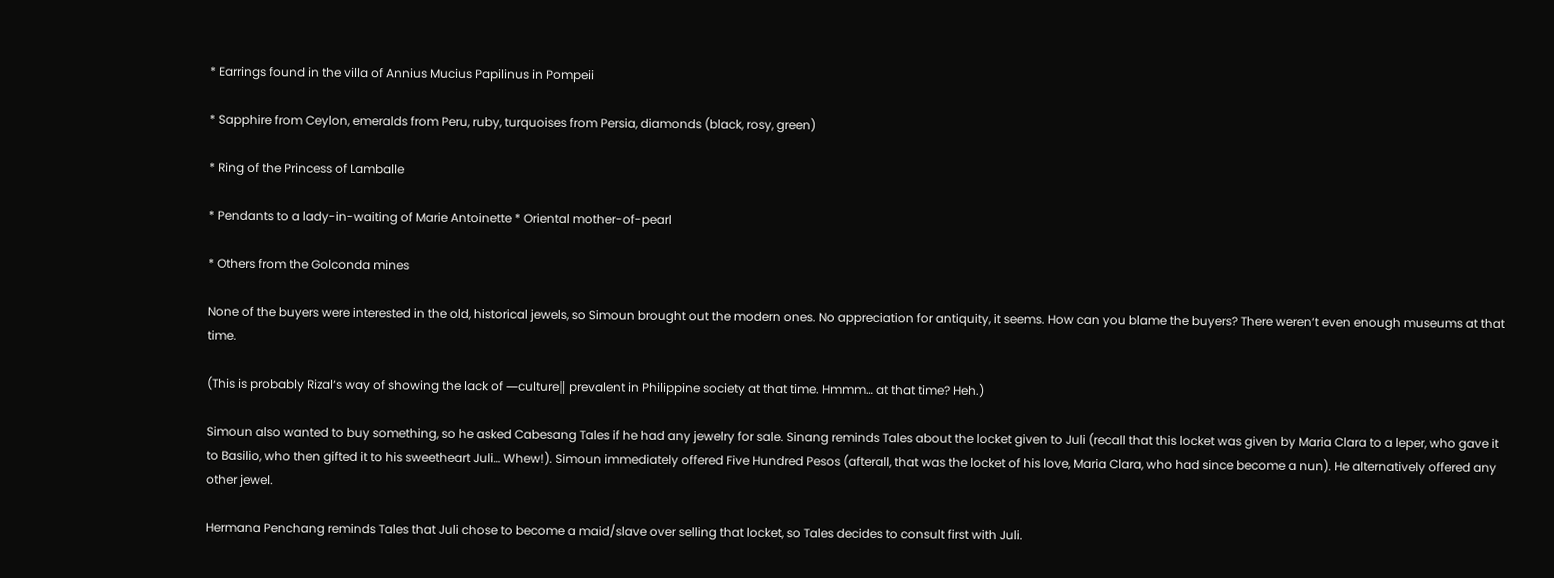* Earrings found in the villa of Annius Mucius Papilinus in Pompeii

* Sapphire from Ceylon, emeralds from Peru, ruby, turquoises from Persia, diamonds (black, rosy, green)

* Ring of the Princess of Lamballe

* Pendants to a lady-in-waiting of Marie Antoinette * Oriental mother-of-pearl

* Others from the Golconda mines

None of the buyers were interested in the old, historical jewels, so Simoun brought out the modern ones. No appreciation for antiquity, it seems. How can you blame the buyers? There weren‘t even enough museums at that time.

(This is probably Rizal‘s way of showing the lack of ―culture‖ prevalent in Philippine society at that time. Hmmm… at that time? Heh.)

Simoun also wanted to buy something, so he asked Cabesang Tales if he had any jewelry for sale. Sinang reminds Tales about the locket given to Juli (recall that this locket was given by Maria Clara to a leper, who gave it to Basilio, who then gifted it to his sweetheart Juli… Whew!). Simoun immediately offered Five Hundred Pesos (afterall, that was the locket of his love, Maria Clara, who had since become a nun). He alternatively offered any other jewel.

Hermana Penchang reminds Tales that Juli chose to become a maid/slave over selling that locket, so Tales decides to consult first with Juli.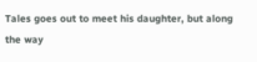Tales goes out to meet his daughter, but along the way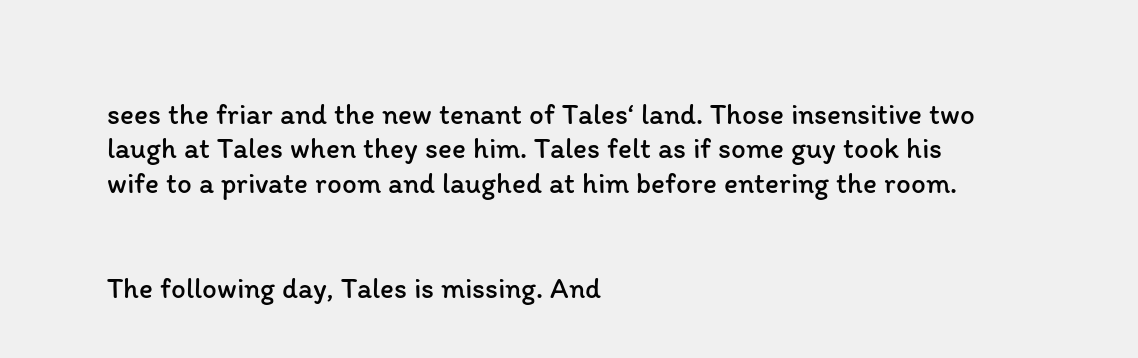sees the friar and the new tenant of Tales‘ land. Those insensitive two laugh at Tales when they see him. Tales felt as if some guy took his wife to a private room and laughed at him before entering the room.


The following day, Tales is missing. And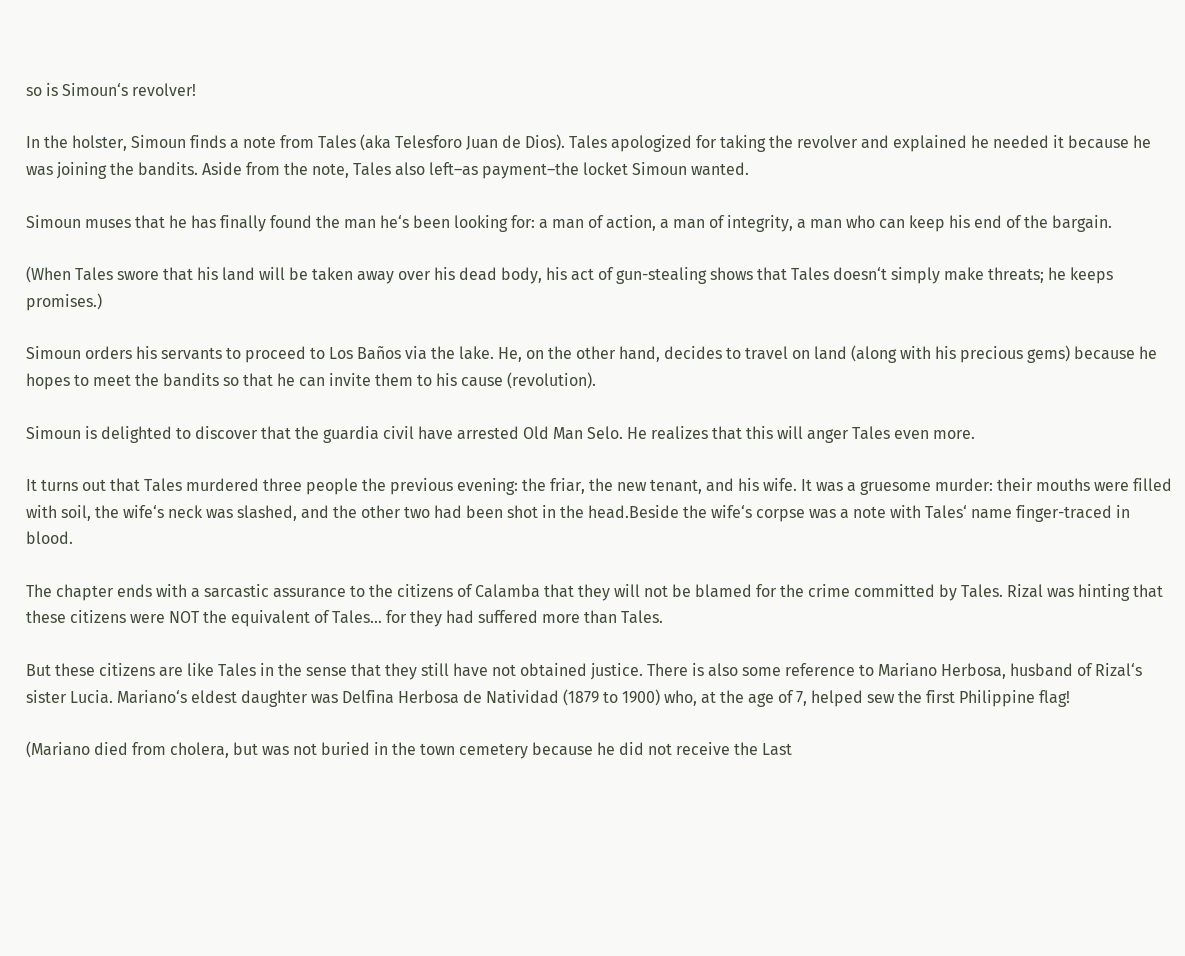so is Simoun‘s revolver!

In the holster, Simoun finds a note from Tales (aka Telesforo Juan de Dios). Tales apologized for taking the revolver and explained he needed it because he was joining the bandits. Aside from the note, Tales also left–as payment–the locket Simoun wanted.

Simoun muses that he has finally found the man he‘s been looking for: a man of action, a man of integrity, a man who can keep his end of the bargain.

(When Tales swore that his land will be taken away over his dead body, his act of gun-stealing shows that Tales doesn‘t simply make threats; he keeps promises.)

Simoun orders his servants to proceed to Los Baños via the lake. He, on the other hand, decides to travel on land (along with his precious gems) because he hopes to meet the bandits so that he can invite them to his cause (revolution).

Simoun is delighted to discover that the guardia civil have arrested Old Man Selo. He realizes that this will anger Tales even more.

It turns out that Tales murdered three people the previous evening: the friar, the new tenant, and his wife. It was a gruesome murder: their mouths were filled with soil, the wife‘s neck was slashed, and the other two had been shot in the head.Beside the wife‘s corpse was a note with Tales‘ name finger-traced in blood.

The chapter ends with a sarcastic assurance to the citizens of Calamba that they will not be blamed for the crime committed by Tales. Rizal was hinting that these citizens were NOT the equivalent of Tales… for they had suffered more than Tales.

But these citizens are like Tales in the sense that they still have not obtained justice. There is also some reference to Mariano Herbosa, husband of Rizal‘s sister Lucia. Mariano‘s eldest daughter was Delfina Herbosa de Natividad (1879 to 1900) who, at the age of 7, helped sew the first Philippine flag!

(Mariano died from cholera, but was not buried in the town cemetery because he did not receive the Last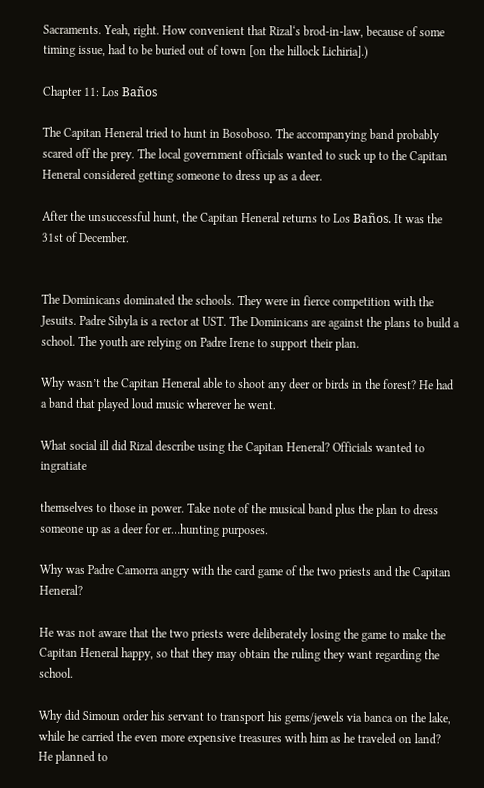Sacraments. Yeah, right. How convenient that Rizal‘s brod-in-law, because of some timing issue, had to be buried out of town [on the hillock Lichiria].)

Chapter 11: Los Baños

The Capitan Heneral tried to hunt in Bosoboso. The accompanying band probably scared off the prey. The local government officials wanted to suck up to the Capitan Heneral considered getting someone to dress up as a deer.

After the unsuccessful hunt, the Capitan Heneral returns to Los Baños. It was the 31st of December.


The Dominicans dominated the schools. They were in fierce competition with the Jesuits. Padre Sibyla is a rector at UST. The Dominicans are against the plans to build a school. The youth are relying on Padre Irene to support their plan.

Why wasn’t the Capitan Heneral able to shoot any deer or birds in the forest? He had a band that played loud music wherever he went.

What social ill did Rizal describe using the Capitan Heneral? Officials wanted to ingratiate

themselves to those in power. Take note of the musical band plus the plan to dress someone up as a deer for er…hunting purposes.

Why was Padre Camorra angry with the card game of the two priests and the Capitan Heneral?

He was not aware that the two priests were deliberately losing the game to make the Capitan Heneral happy, so that they may obtain the ruling they want regarding the school.

Why did Simoun order his servant to transport his gems/jewels via banca on the lake, while he carried the even more expensive treasures with him as he traveled on land? He planned to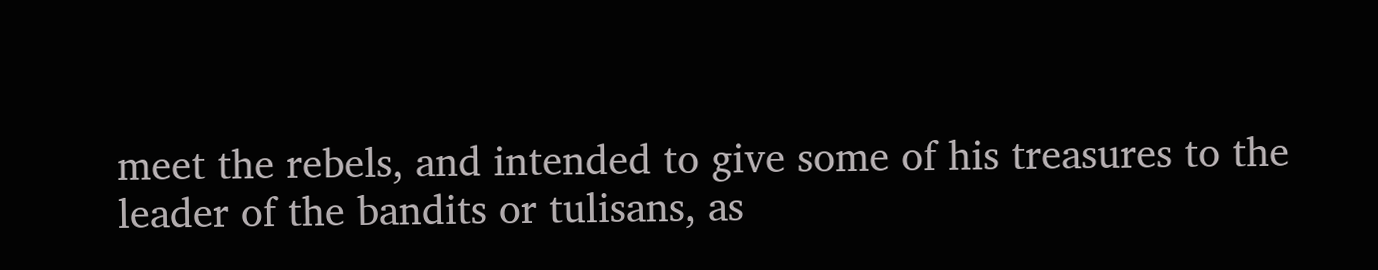meet the rebels, and intended to give some of his treasures to the leader of the bandits or tulisans, as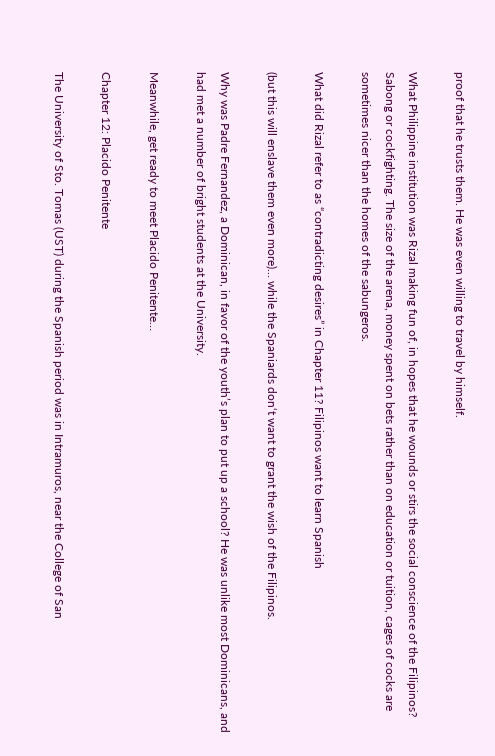proof that he trusts them. He was even willing to travel by himself.

What Philippine institution was Rizal making fun of, in hopes that he wounds or stirs the social conscience of the Filipinos? Sabong or cockfighting. The size of the arena, money spent on bets rather than on education or tuition, cages of cocks are sometimes nicer than the homes of the sabungeros.

What did Rizal refer to as “contradicting desires” in Chapter 11? Filipinos want to learn Spanish

(but this will enslave them even more)… while the Spaniards don‘t want to grant the wish of the Filipinos.

Why was Padre Fernandez, a Dominican, in favor of the youth’s plan to put up a school? He was unlike most Dominicans, and had met a number of bright students at the University.

Meanwhile, get ready to meet Placido Penitente…

Chapter 12: Placido Penitente

The University of Sto. Tomas (UST) during the Spanish period was in Intramuros, near the College of San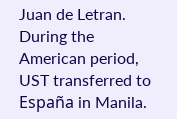Juan de Letran. During the American period, UST transferred to España in Manila.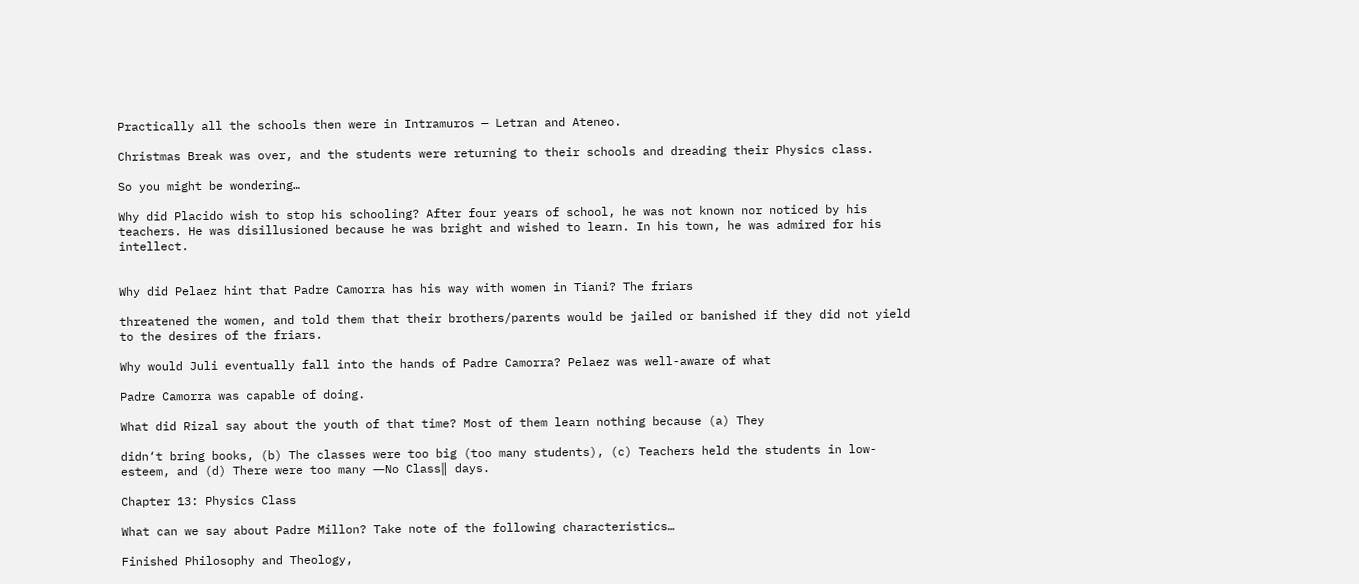Practically all the schools then were in Intramuros — Letran and Ateneo.

Christmas Break was over, and the students were returning to their schools and dreading their Physics class.

So you might be wondering…

Why did Placido wish to stop his schooling? After four years of school, he was not known nor noticed by his teachers. He was disillusioned because he was bright and wished to learn. In his town, he was admired for his intellect.


Why did Pelaez hint that Padre Camorra has his way with women in Tiani? The friars

threatened the women, and told them that their brothers/parents would be jailed or banished if they did not yield to the desires of the friars.

Why would Juli eventually fall into the hands of Padre Camorra? Pelaez was well-aware of what

Padre Camorra was capable of doing.

What did Rizal say about the youth of that time? Most of them learn nothing because (a) They

didn‘t bring books, (b) The classes were too big (too many students), (c) Teachers held the students in low-esteem, and (d) There were too many ―No Class‖ days.

Chapter 13: Physics Class

What can we say about Padre Millon? Take note of the following characteristics…

Finished Philosophy and Theology,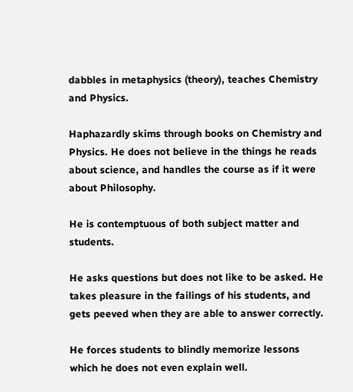dabbles in metaphysics (theory), teaches Chemistry and Physics.

Haphazardly skims through books on Chemistry and Physics. He does not believe in the things he reads about science, and handles the course as if it were about Philosophy.

He is contemptuous of both subject matter and students.

He asks questions but does not like to be asked. He takes pleasure in the failings of his students, and gets peeved when they are able to answer correctly.

He forces students to blindly memorize lessons which he does not even explain well.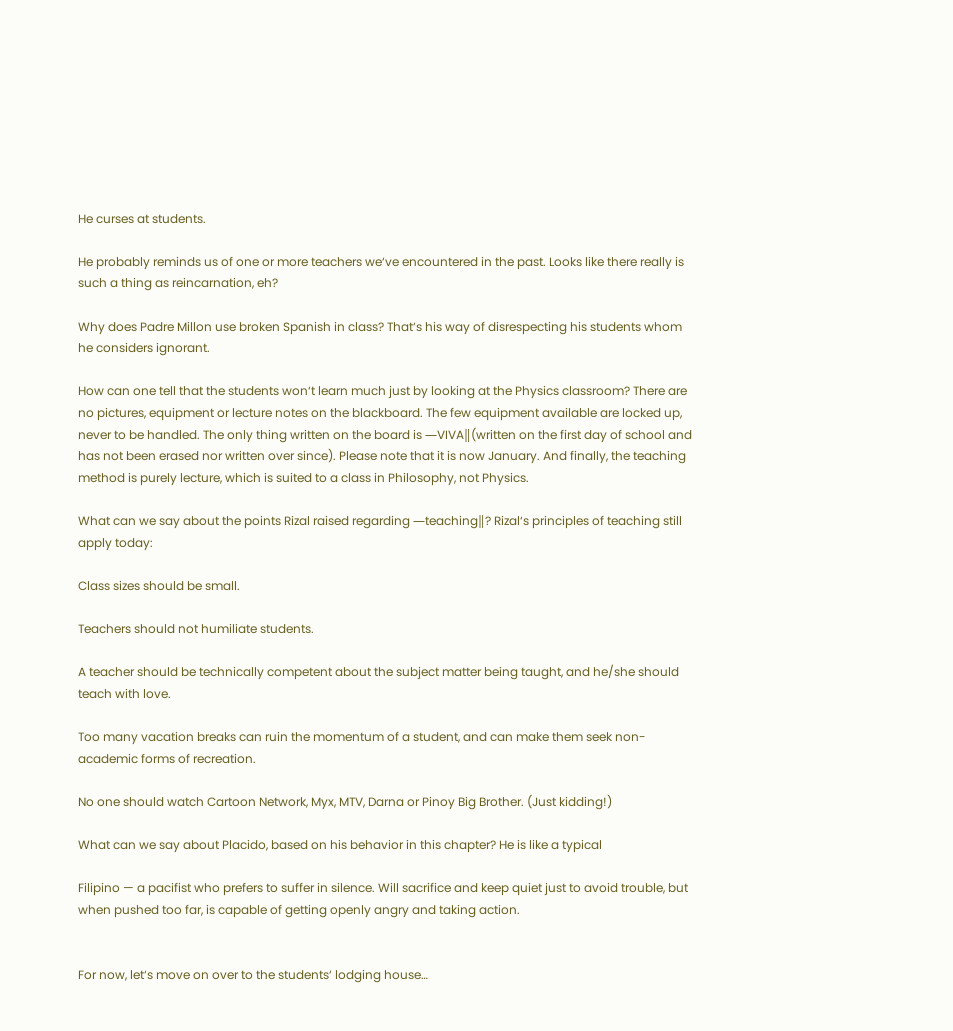He curses at students.

He probably reminds us of one or more teachers we‘ve encountered in the past. Looks like there really is such a thing as reincarnation, eh?

Why does Padre Millon use broken Spanish in class? That‘s his way of disrespecting his students whom he considers ignorant.

How can one tell that the students won‘t learn much just by looking at the Physics classroom? There are no pictures, equipment or lecture notes on the blackboard. The few equipment available are locked up, never to be handled. The only thing written on the board is ―VIVA‖(written on the first day of school and has not been erased nor written over since). Please note that it is now January. And finally, the teaching method is purely lecture, which is suited to a class in Philosophy, not Physics.

What can we say about the points Rizal raised regarding ―teaching‖? Rizal‘s principles of teaching still apply today:

Class sizes should be small.

Teachers should not humiliate students.

A teacher should be technically competent about the subject matter being taught, and he/she should teach with love.

Too many vacation breaks can ruin the momentum of a student, and can make them seek non-academic forms of recreation.

No one should watch Cartoon Network, Myx, MTV, Darna or Pinoy Big Brother. (Just kidding!)

What can we say about Placido, based on his behavior in this chapter? He is like a typical

Filipino — a pacifist who prefers to suffer in silence. Will sacrifice and keep quiet just to avoid trouble, but when pushed too far, is capable of getting openly angry and taking action.


For now, let‘s move on over to the students‘ lodging house…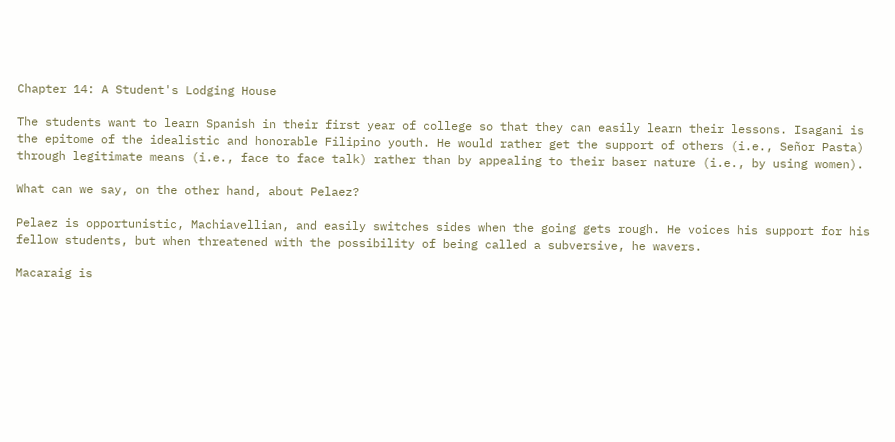Chapter 14: A Student's Lodging House

The students want to learn Spanish in their first year of college so that they can easily learn their lessons. Isagani is the epitome of the idealistic and honorable Filipino youth. He would rather get the support of others (i.e., Señor Pasta) through legitimate means (i.e., face to face talk) rather than by appealing to their baser nature (i.e., by using women).

What can we say, on the other hand, about Pelaez?

Pelaez is opportunistic, Machiavellian, and easily switches sides when the going gets rough. He voices his support for his fellow students, but when threatened with the possibility of being called a subversive, he wavers.

Macaraig is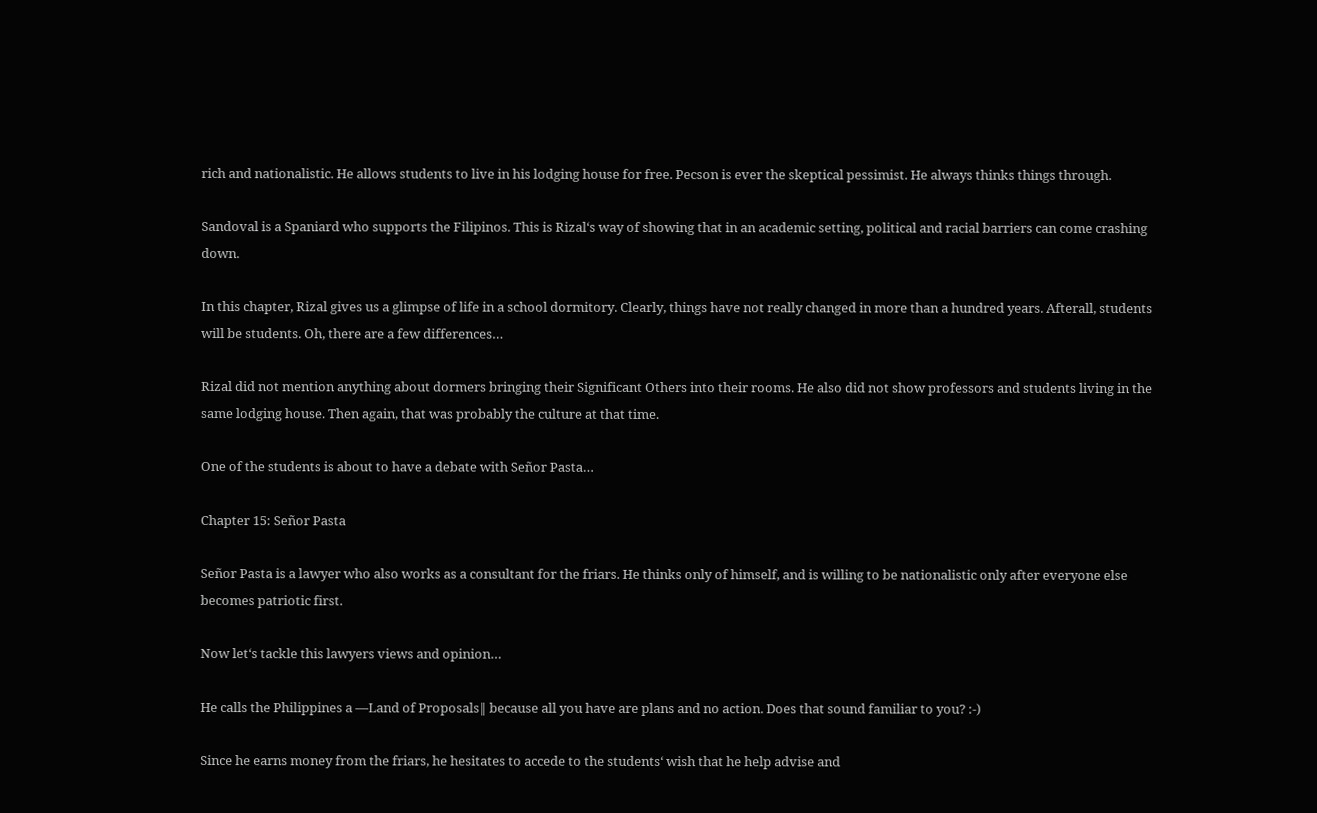rich and nationalistic. He allows students to live in his lodging house for free. Pecson is ever the skeptical pessimist. He always thinks things through.

Sandoval is a Spaniard who supports the Filipinos. This is Rizal‘s way of showing that in an academic setting, political and racial barriers can come crashing down.

In this chapter, Rizal gives us a glimpse of life in a school dormitory. Clearly, things have not really changed in more than a hundred years. Afterall, students will be students. Oh, there are a few differences…

Rizal did not mention anything about dormers bringing their Significant Others into their rooms. He also did not show professors and students living in the same lodging house. Then again, that was probably the culture at that time.

One of the students is about to have a debate with Señor Pasta…

Chapter 15: Señor Pasta

Señor Pasta is a lawyer who also works as a consultant for the friars. He thinks only of himself, and is willing to be nationalistic only after everyone else becomes patriotic first.

Now let‘s tackle this lawyers views and opinion…

He calls the Philippines a ―Land of Proposals‖ because all you have are plans and no action. Does that sound familiar to you? :-)

Since he earns money from the friars, he hesitates to accede to the students‘ wish that he help advise and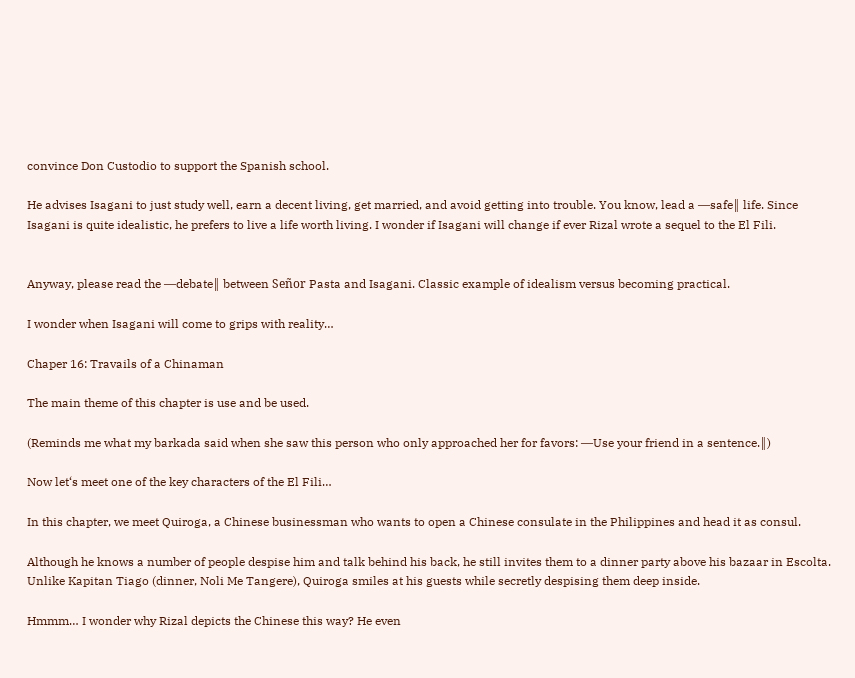convince Don Custodio to support the Spanish school.

He advises Isagani to just study well, earn a decent living, get married, and avoid getting into trouble. You know, lead a ―safe‖ life. Since Isagani is quite idealistic, he prefers to live a life worth living. I wonder if Isagani will change if ever Rizal wrote a sequel to the El Fili.


Anyway, please read the ―debate‖ between Señor Pasta and Isagani. Classic example of idealism versus becoming practical.

I wonder when Isagani will come to grips with reality…

Chaper 16: Travails of a Chinaman

The main theme of this chapter is use and be used.

(Reminds me what my barkada said when she saw this person who only approached her for favors: ―Use your friend in a sentence.‖)

Now let‘s meet one of the key characters of the El Fili…

In this chapter, we meet Quiroga, a Chinese businessman who wants to open a Chinese consulate in the Philippines and head it as consul.

Although he knows a number of people despise him and talk behind his back, he still invites them to a dinner party above his bazaar in Escolta. Unlike Kapitan Tiago (dinner, Noli Me Tangere), Quiroga smiles at his guests while secretly despising them deep inside.

Hmmm… I wonder why Rizal depicts the Chinese this way? He even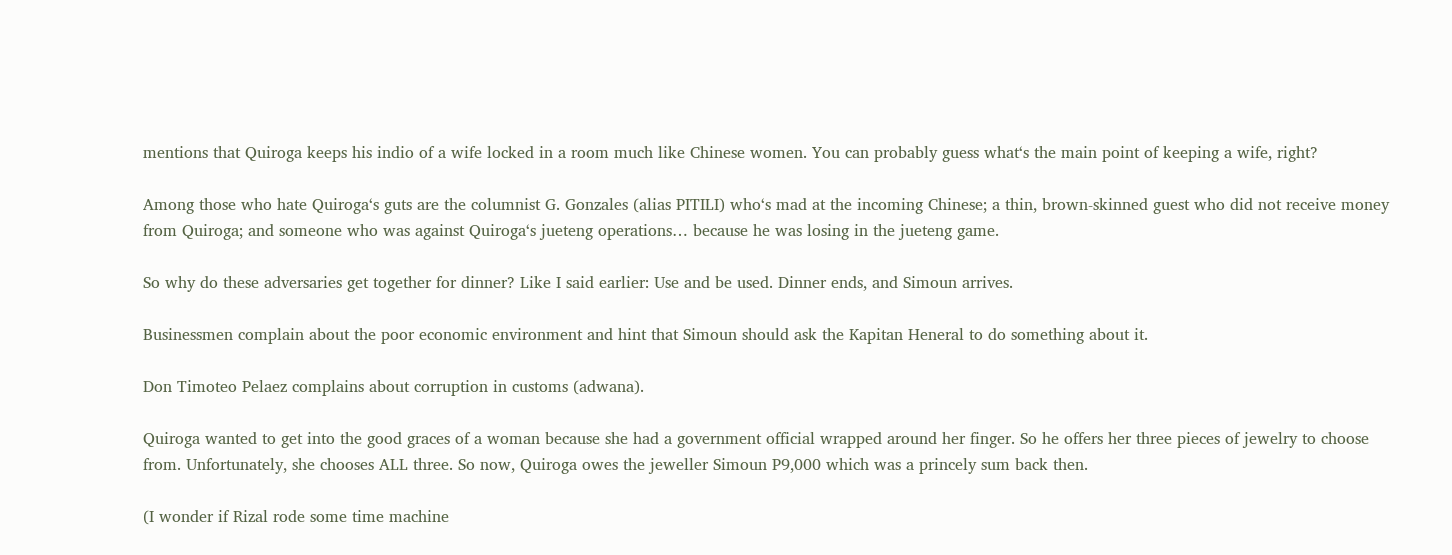mentions that Quiroga keeps his indio of a wife locked in a room much like Chinese women. You can probably guess what‘s the main point of keeping a wife, right?

Among those who hate Quiroga‘s guts are the columnist G. Gonzales (alias PITILI) who‘s mad at the incoming Chinese; a thin, brown-skinned guest who did not receive money from Quiroga; and someone who was against Quiroga‘s jueteng operations… because he was losing in the jueteng game.

So why do these adversaries get together for dinner? Like I said earlier: Use and be used. Dinner ends, and Simoun arrives.

Businessmen complain about the poor economic environment and hint that Simoun should ask the Kapitan Heneral to do something about it.

Don Timoteo Pelaez complains about corruption in customs (adwana).

Quiroga wanted to get into the good graces of a woman because she had a government official wrapped around her finger. So he offers her three pieces of jewelry to choose from. Unfortunately, she chooses ALL three. So now, Quiroga owes the jeweller Simoun P9,000 which was a princely sum back then.

(I wonder if Rizal rode some time machine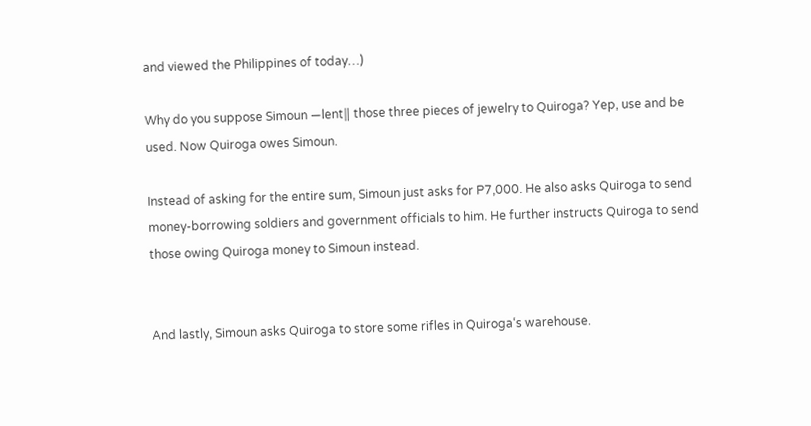and viewed the Philippines of today…)

Why do you suppose Simoun ―lent‖ those three pieces of jewelry to Quiroga? Yep, use and be used. Now Quiroga owes Simoun.

Instead of asking for the entire sum, Simoun just asks for P7,000. He also asks Quiroga to send money-borrowing soldiers and government officials to him. He further instructs Quiroga to send those owing Quiroga money to Simoun instead.


And lastly, Simoun asks Quiroga to store some rifles in Quiroga‘s warehouse.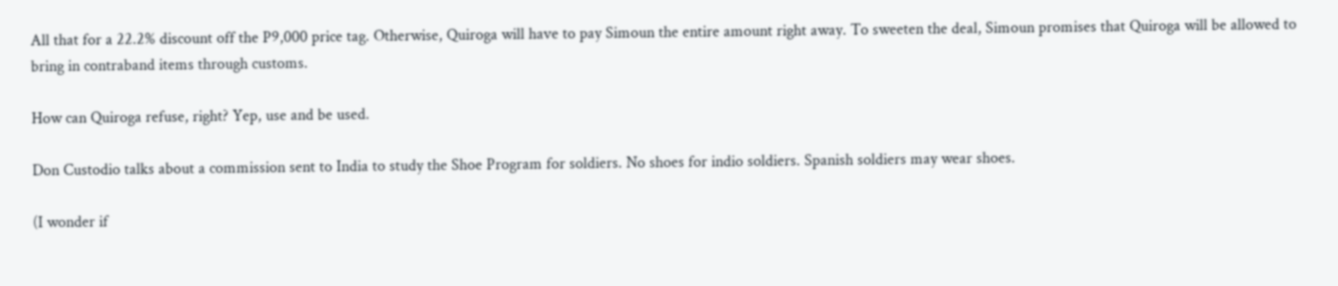All that for a 22.2% discount off the P9,000 price tag. Otherwise, Quiroga will have to pay Simoun the entire amount right away. To sweeten the deal, Simoun promises that Quiroga will be allowed to bring in contraband items through customs.

How can Quiroga refuse, right? Yep, use and be used.

Don Custodio talks about a commission sent to India to study the Shoe Program for soldiers. No shoes for indio soldiers. Spanish soldiers may wear shoes.

(I wonder if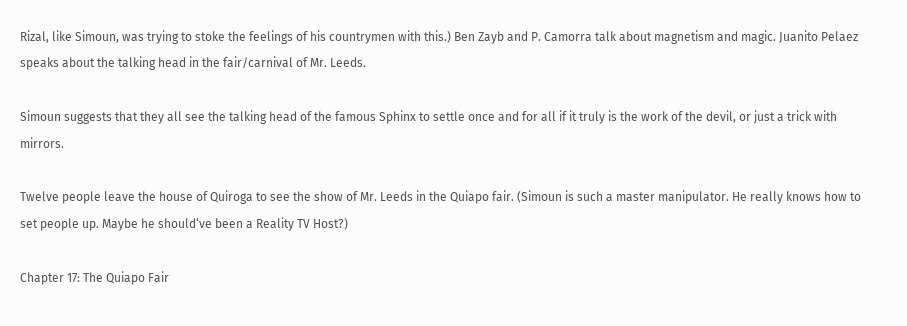Rizal, like Simoun, was trying to stoke the feelings of his countrymen with this.) Ben Zayb and P. Camorra talk about magnetism and magic. Juanito Pelaez speaks about the talking head in the fair/carnival of Mr. Leeds.

Simoun suggests that they all see the talking head of the famous Sphinx to settle once and for all if it truly is the work of the devil, or just a trick with mirrors.

Twelve people leave the house of Quiroga to see the show of Mr. Leeds in the Quiapo fair. (Simoun is such a master manipulator. He really knows how to set people up. Maybe he should‘ve been a Reality TV Host?)

Chapter 17: The Quiapo Fair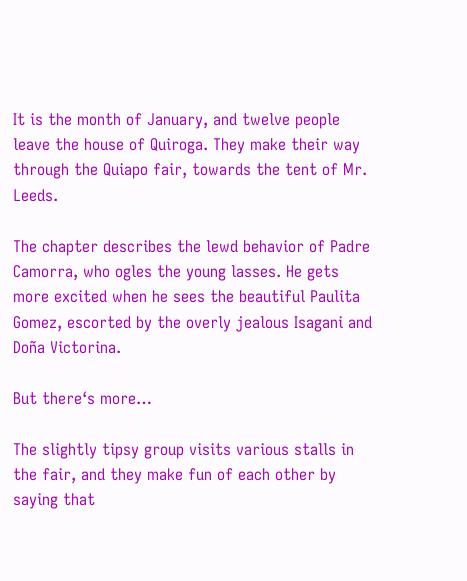It is the month of January, and twelve people leave the house of Quiroga. They make their way through the Quiapo fair, towards the tent of Mr. Leeds.

The chapter describes the lewd behavior of Padre Camorra, who ogles the young lasses. He gets more excited when he sees the beautiful Paulita Gomez, escorted by the overly jealous Isagani and Doña Victorina.

But there‘s more…

The slightly tipsy group visits various stalls in the fair, and they make fun of each other by saying that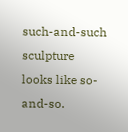such-and-such sculpture looks like so-and-so.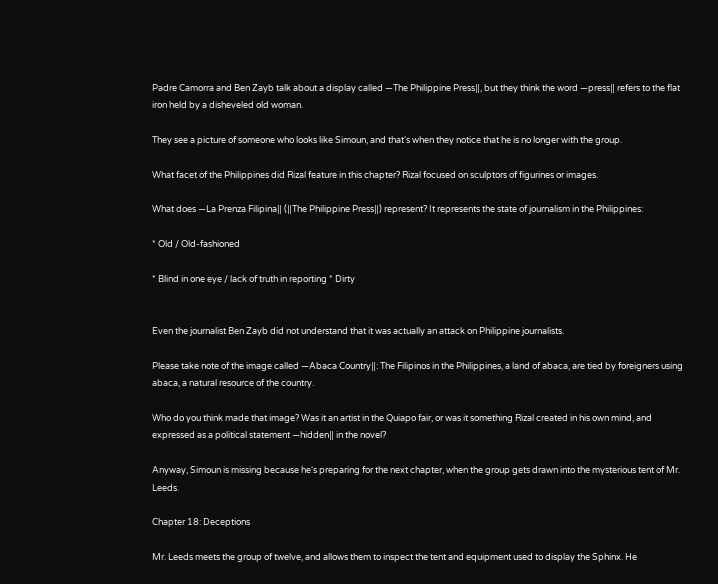Padre Camorra and Ben Zayb talk about a display called ―The Philippine Press‖, but they think the word ―press‖ refers to the flat iron held by a disheveled old woman.

They see a picture of someone who looks like Simoun, and that‘s when they notice that he is no longer with the group.

What facet of the Philippines did Rizal feature in this chapter? Rizal focused on sculptors of figurines or images.

What does ―La Prenza Filipina‖ (‖The Philippine Press‖) represent? It represents the state of journalism in the Philippines:

* Old / Old-fashioned

* Blind in one eye / lack of truth in reporting * Dirty


Even the journalist Ben Zayb did not understand that it was actually an attack on Philippine journalists.

Please take note of the image called ―Abaca Country‖: The Filipinos in the Philippines, a land of abaca, are tied by foreigners using abaca, a natural resource of the country.

Who do you think made that image? Was it an artist in the Quiapo fair, or was it something Rizal created in his own mind, and expressed as a political statement ―hidden‖ in the novel?

Anyway, Simoun is missing because he‘s preparing for the next chapter, when the group gets drawn into the mysterious tent of Mr. Leeds.

Chapter 18: Deceptions

Mr. Leeds meets the group of twelve, and allows them to inspect the tent and equipment used to display the Sphinx. He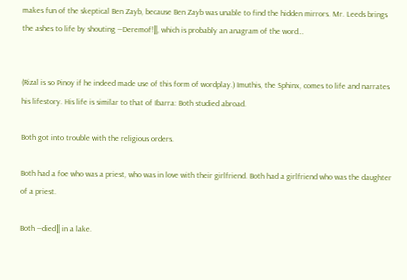makes fun of the skeptical Ben Zayb, because Ben Zayb was unable to find the hidden mirrors. Mr. Leeds brings the ashes to life by shouting ―Deremof!‖, which is probably an anagram of the word…


(Rizal is so Pinoy if he indeed made use of this form of wordplay.) Imuthis, the Sphinx, comes to life and narrates his lifestory. His life is similar to that of Ibarra: Both studied abroad.

Both got into trouble with the religious orders.

Both had a foe who was a priest, who was in love with their girlfriend. Both had a girlfriend who was the daughter of a priest.

Both ―died‖ in a lake.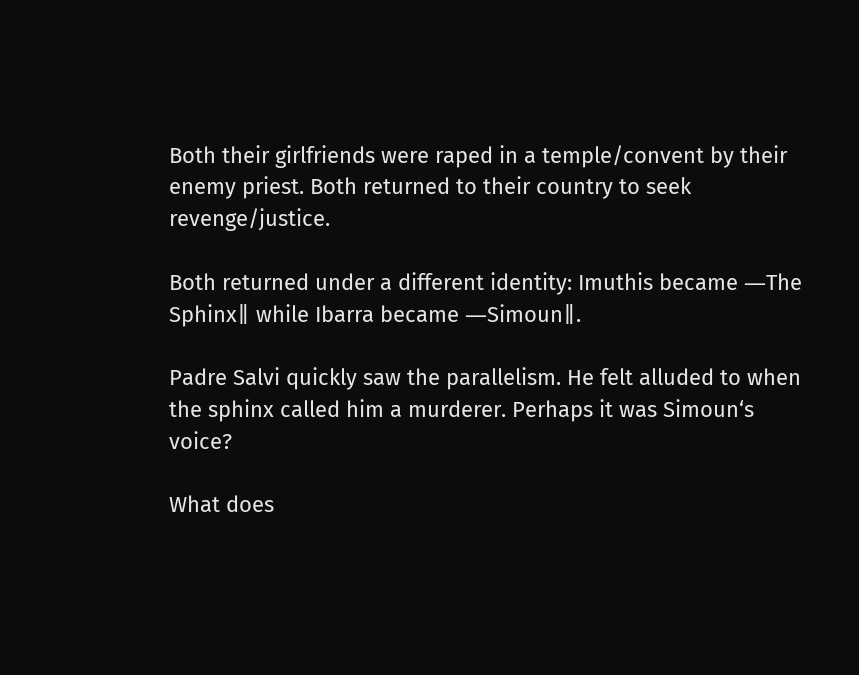Both their girlfriends were raped in a temple/convent by their enemy priest. Both returned to their country to seek revenge/justice.

Both returned under a different identity: Imuthis became ―The Sphinx‖ while Ibarra became ―Simoun‖.

Padre Salvi quickly saw the parallelism. He felt alluded to when the sphinx called him a murderer. Perhaps it was Simoun‘s voice?

What does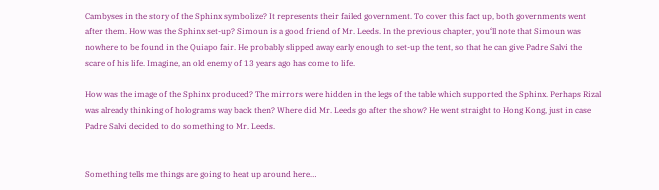Cambyses in the story of the Sphinx symbolize? It represents their failed government. To cover this fact up, both governments went after them. How was the Sphinx set-up? Simoun is a good friend of Mr. Leeds. In the previous chapter, you‘ll note that Simoun was nowhere to be found in the Quiapo fair. He probably slipped away early enough to set-up the tent, so that he can give Padre Salvi the scare of his life. Imagine, an old enemy of 13 years ago has come to life.

How was the image of the Sphinx produced? The mirrors were hidden in the legs of the table which supported the Sphinx. Perhaps Rizal was already thinking of holograms way back then? Where did Mr. Leeds go after the show? He went straight to Hong Kong, just in case Padre Salvi decided to do something to Mr. Leeds.


Something tells me things are going to heat up around here…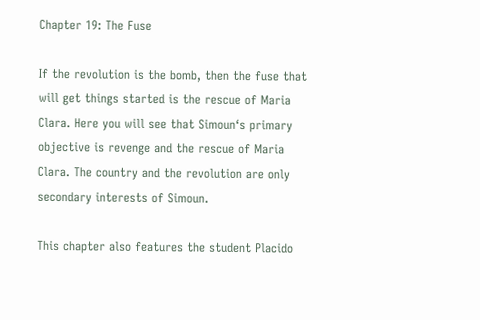Chapter 19: The Fuse

If the revolution is the bomb, then the fuse that will get things started is the rescue of Maria Clara. Here you will see that Simoun‘s primary objective is revenge and the rescue of Maria Clara. The country and the revolution are only secondary interests of Simoun.

This chapter also features the student Placido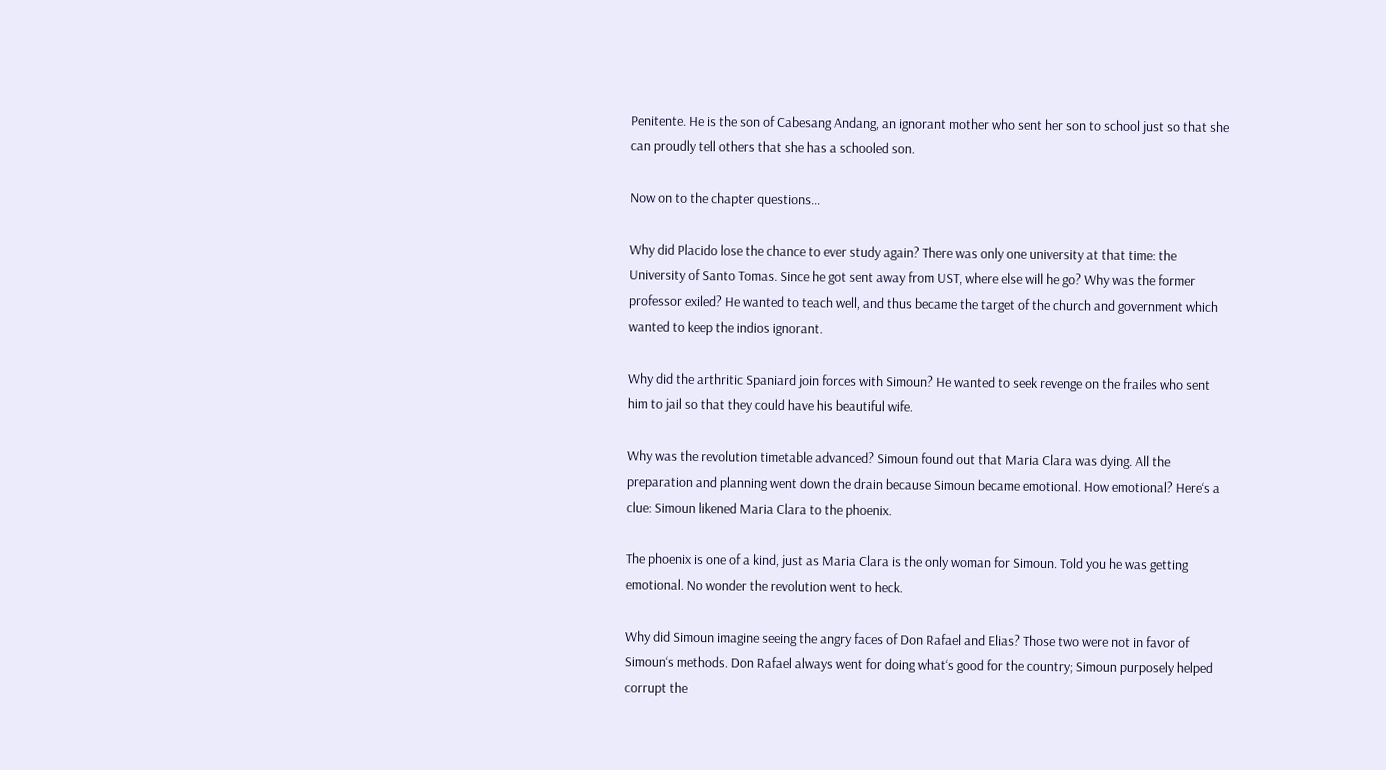Penitente. He is the son of Cabesang Andang, an ignorant mother who sent her son to school just so that she can proudly tell others that she has a schooled son.

Now on to the chapter questions…

Why did Placido lose the chance to ever study again? There was only one university at that time: the University of Santo Tomas. Since he got sent away from UST, where else will he go? Why was the former professor exiled? He wanted to teach well, and thus became the target of the church and government which wanted to keep the indios ignorant.

Why did the arthritic Spaniard join forces with Simoun? He wanted to seek revenge on the frailes who sent him to jail so that they could have his beautiful wife.

Why was the revolution timetable advanced? Simoun found out that Maria Clara was dying. All the preparation and planning went down the drain because Simoun became emotional. How emotional? Here‘s a clue: Simoun likened Maria Clara to the phoenix.

The phoenix is one of a kind, just as Maria Clara is the only woman for Simoun. Told you he was getting emotional. No wonder the revolution went to heck.

Why did Simoun imagine seeing the angry faces of Don Rafael and Elias? Those two were not in favor of Simoun‘s methods. Don Rafael always went for doing what‘s good for the country; Simoun purposely helped corrupt the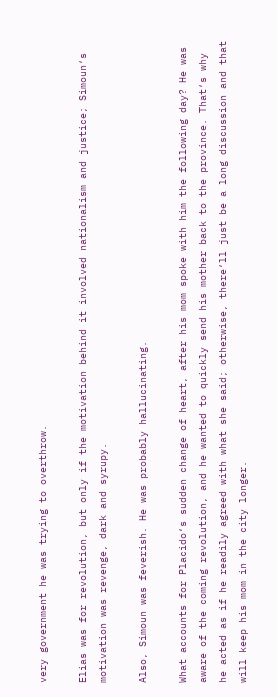very government he was trying to overthrow.

Elias was for revolution, but only if the motivation behind it involved nationalism and justice; Simoun‘s motivation was revenge, dark and syrupy.

Also, Simoun was feverish. He was probably hallucinating.

What accounts for Placido‘s sudden change of heart, after his mom spoke with him the following day? He was aware of the coming revolution, and he wanted to quickly send his mother back to the province. That‘s why he acted as if he readily agreed with what she said; otherwise, there‘ll just be a long discussion and that will keep his mom in the city longer.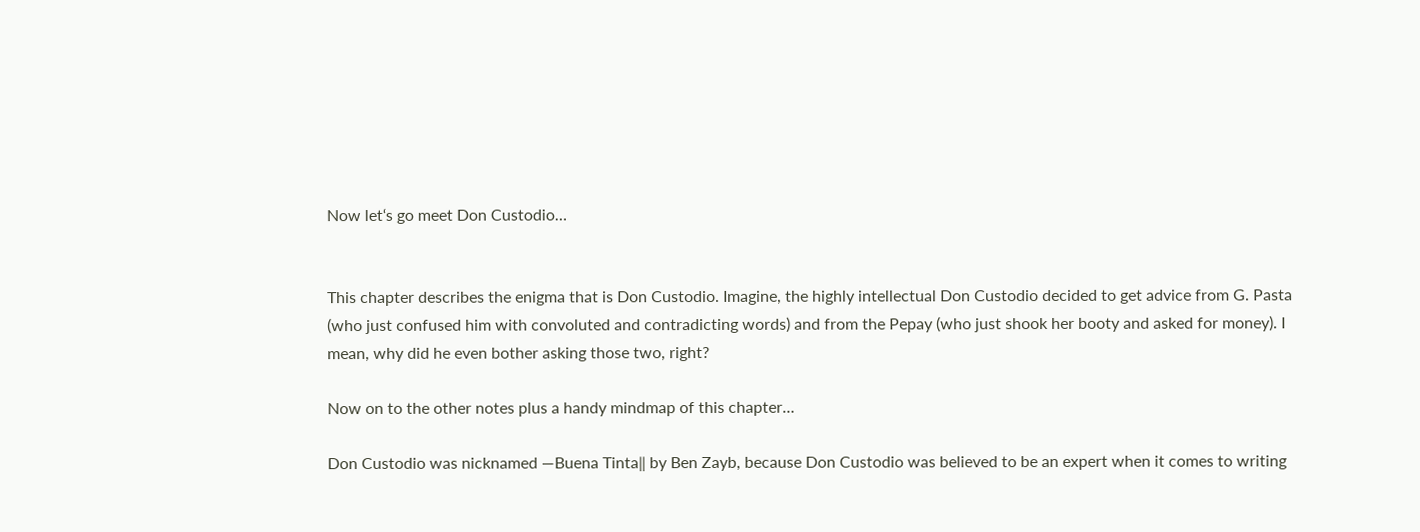Now let‘s go meet Don Custodio…


This chapter describes the enigma that is Don Custodio. Imagine, the highly intellectual Don Custodio decided to get advice from G. Pasta (who just confused him with convoluted and contradicting words) and from the Pepay (who just shook her booty and asked for money). I mean, why did he even bother asking those two, right?

Now on to the other notes plus a handy mindmap of this chapter…

Don Custodio was nicknamed ―Buena Tinta‖ by Ben Zayb, because Don Custodio was believed to be an expert when it comes to writing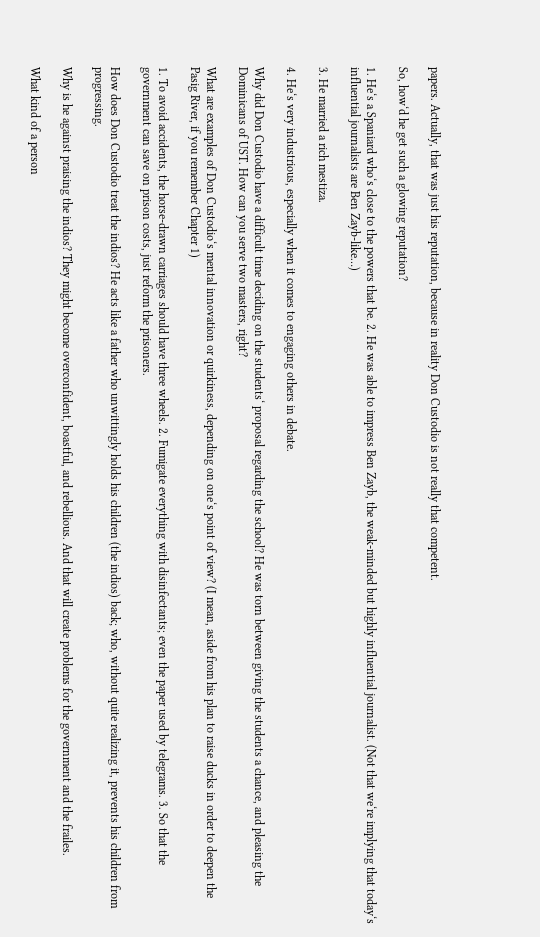papers. Actually, that was just his reputation, because in reality Don Custodio is not really that competent.

So, how‘d he get such a glowing reputation?

1. He‘s a Spaniard who‘s close to the powers that be. 2. He was able to impress Ben Zayb, the weak-minded but highly influential journalist. (Not that we‘re implying that today‘s influential journalists are Ben Zayb-like…)

3. He married a rich mestiza.

4. He‘s very industrious, especially when it comes to engaging others in debate.

Why did Don Custodio have a difficult time deciding on the students‘ proposal regarding the school? He was torn between giving the students a chance, and pleasing the Dominicans of UST. How can you serve two masters, right?

What are examples of Don Custodio‘s mental innovation or quirkiness, depending on one‘s point of view? (I mean, aside from his plan to raise ducks in order to deepen the Pasig River, if you remember Chapter 1)

1. To avoid accidents, the horse-drawn carriages should have three wheels. 2. Fumigate everything with disinfectants; even the paper used by telegrams. 3. So that the government can save on prison costs, just reform the prisoners.

How does Don Custodio treat the indios? He acts like a father who unwittingly holds his children (the indios) back; who, without quite realizing it, prevents his children from progressing.

Why is he against praising the indios? They might become overconfident, boastful, and rebellious. And that will create problems for the government and the frailes.

What kind of a person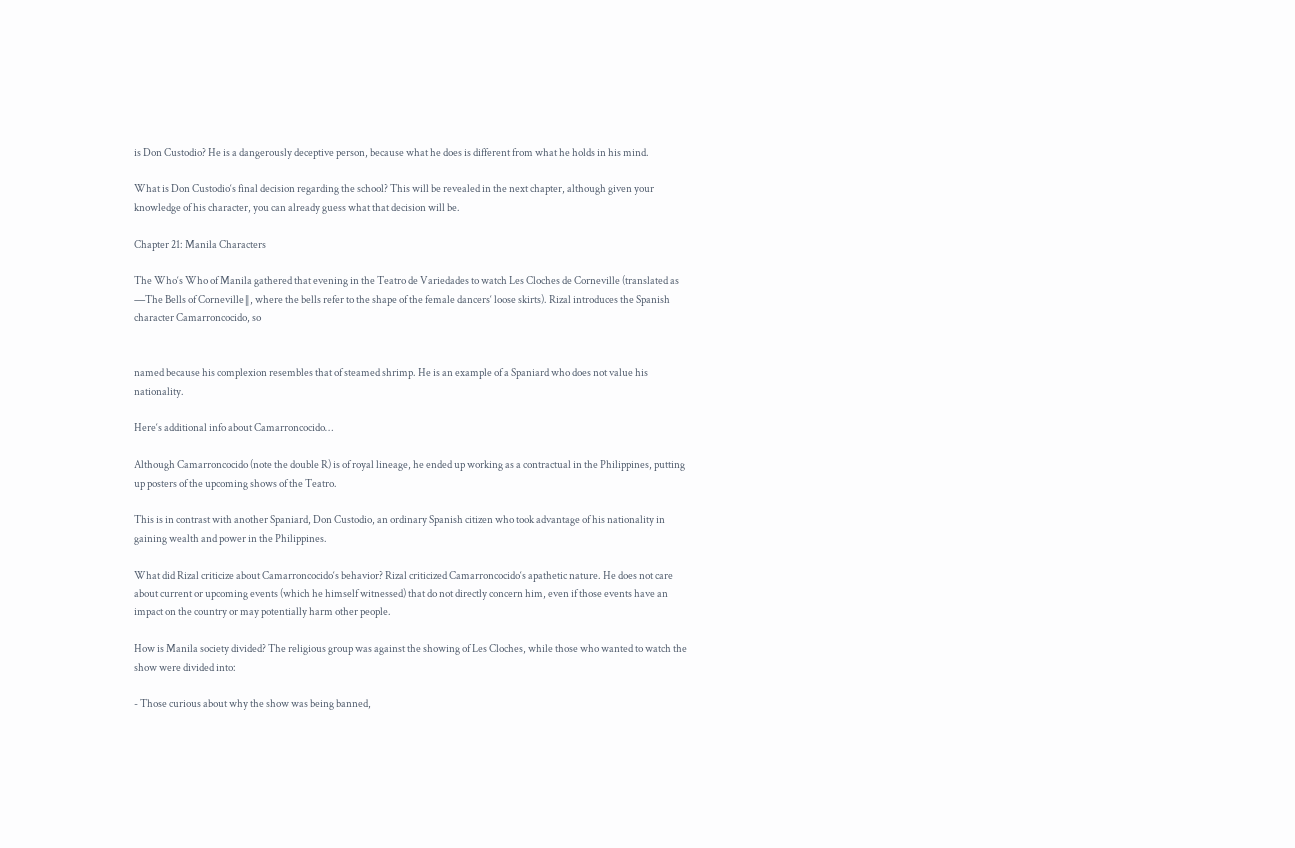is Don Custodio? He is a dangerously deceptive person, because what he does is different from what he holds in his mind.

What is Don Custodio‘s final decision regarding the school? This will be revealed in the next chapter, although given your knowledge of his character, you can already guess what that decision will be.

Chapter 21: Manila Characters

The Who‘s Who of Manila gathered that evening in the Teatro de Variedades to watch Les Cloches de Corneville (translated as ―The Bells of Corneville‖, where the bells refer to the shape of the female dancers‘ loose skirts). Rizal introduces the Spanish character Camarroncocido, so


named because his complexion resembles that of steamed shrimp. He is an example of a Spaniard who does not value his nationality.

Here‘s additional info about Camarroncocido…

Although Camarroncocido (note the double R) is of royal lineage, he ended up working as a contractual in the Philippines, putting up posters of the upcoming shows of the Teatro.

This is in contrast with another Spaniard, Don Custodio, an ordinary Spanish citizen who took advantage of his nationality in gaining wealth and power in the Philippines.

What did Rizal criticize about Camarroncocido‘s behavior? Rizal criticized Camarroncocido‘s apathetic nature. He does not care about current or upcoming events (which he himself witnessed) that do not directly concern him, even if those events have an impact on the country or may potentially harm other people.

How is Manila society divided? The religious group was against the showing of Les Cloches, while those who wanted to watch the show were divided into:

- Those curious about why the show was being banned,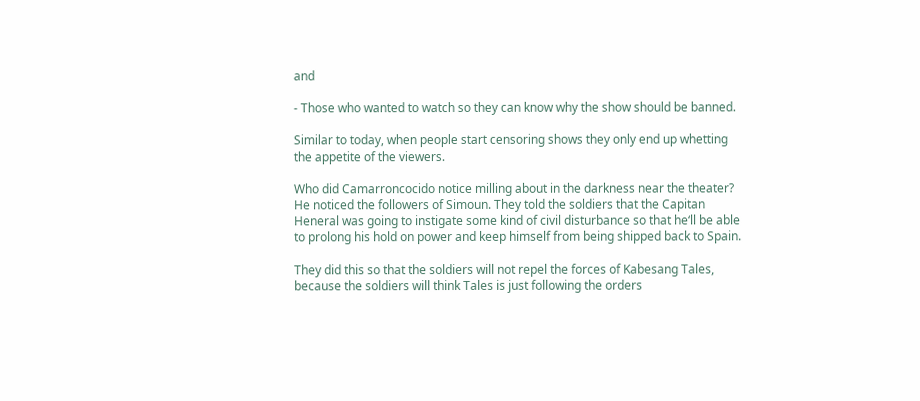and

- Those who wanted to watch so they can know why the show should be banned.

Similar to today, when people start censoring shows they only end up whetting the appetite of the viewers.

Who did Camarroncocido notice milling about in the darkness near the theater? He noticed the followers of Simoun. They told the soldiers that the Capitan Heneral was going to instigate some kind of civil disturbance so that he‘ll be able to prolong his hold on power and keep himself from being shipped back to Spain.

They did this so that the soldiers will not repel the forces of Kabesang Tales, because the soldiers will think Tales is just following the orders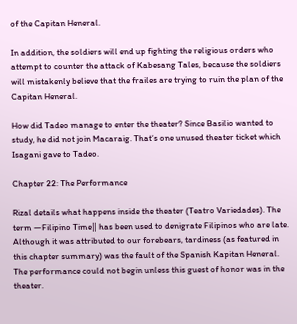of the Capitan Heneral.

In addition, the soldiers will end up fighting the religious orders who attempt to counter the attack of Kabesang Tales, because the soldiers will mistakenly believe that the frailes are trying to ruin the plan of the Capitan Heneral.

How did Tadeo manage to enter the theater? Since Basilio wanted to study, he did not join Macaraig. That‘s one unused theater ticket which Isagani gave to Tadeo.

Chapter 22: The Performance

Rizal details what happens inside the theater (Teatro Variedades). The term ―Filipino Time‖ has been used to denigrate Filipinos who are late. Although it was attributed to our forebears, tardiness (as featured in this chapter summary) was the fault of the Spanish Kapitan Heneral. The performance could not begin unless this guest of honor was in the theater.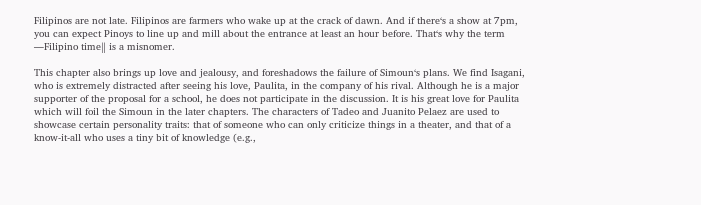Filipinos are not late. Filipinos are farmers who wake up at the crack of dawn. And if there‘s a show at 7pm, you can expect Pinoys to line up and mill about the entrance at least an hour before. That‘s why the term ―Filipino time‖ is a misnomer.

This chapter also brings up love and jealousy, and foreshadows the failure of Simoun‘s plans. We find Isagani, who is extremely distracted after seeing his love, Paulita, in the company of his rival. Although he is a major supporter of the proposal for a school, he does not participate in the discussion. It is his great love for Paulita which will foil the Simoun in the later chapters. The characters of Tadeo and Juanito Pelaez are used to showcase certain personality traits: that of someone who can only criticize things in a theater, and that of a know-it-all who uses a tiny bit of knowledge (e.g.,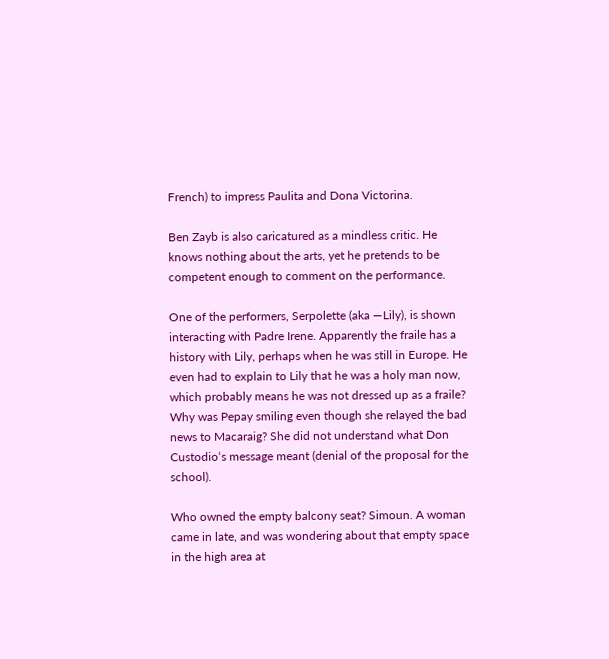French) to impress Paulita and Dona Victorina.

Ben Zayb is also caricatured as a mindless critic. He knows nothing about the arts, yet he pretends to be competent enough to comment on the performance.

One of the performers, Serpolette (aka ―Lily), is shown interacting with Padre Irene. Apparently the fraile has a history with Lily, perhaps when he was still in Europe. He even had to explain to Lily that he was a holy man now, which probably means he was not dressed up as a fraile? Why was Pepay smiling even though she relayed the bad news to Macaraig? She did not understand what Don Custodio‘s message meant (denial of the proposal for the school).

Who owned the empty balcony seat? Simoun. A woman came in late, and was wondering about that empty space in the high area at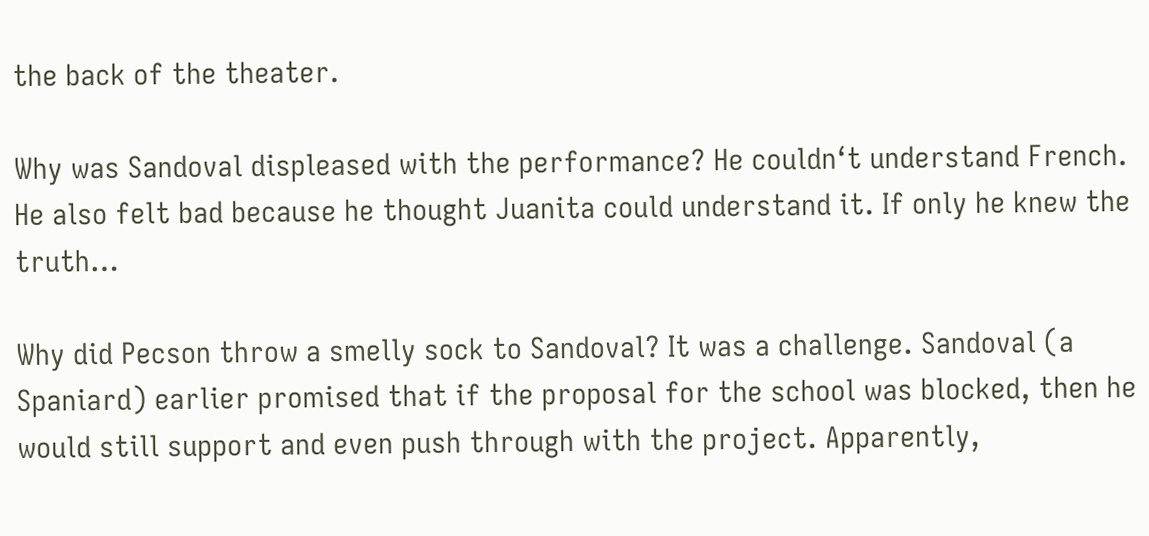the back of the theater.

Why was Sandoval displeased with the performance? He couldn‘t understand French. He also felt bad because he thought Juanita could understand it. If only he knew the truth…

Why did Pecson throw a smelly sock to Sandoval? It was a challenge. Sandoval (a Spaniard) earlier promised that if the proposal for the school was blocked, then he would still support and even push through with the project. Apparently,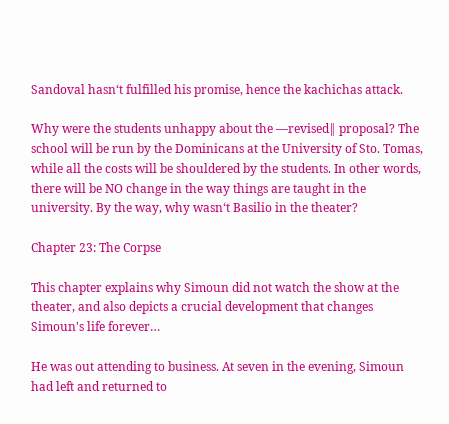Sandoval hasn‘t fulfilled his promise, hence the kachichas attack.

Why were the students unhappy about the ―revised‖ proposal? The school will be run by the Dominicans at the University of Sto. Tomas, while all the costs will be shouldered by the students. In other words, there will be NO change in the way things are taught in the university. By the way, why wasn‘t Basilio in the theater?

Chapter 23: The Corpse

This chapter explains why Simoun did not watch the show at the theater, and also depicts a crucial development that changes Simoun's life forever…

He was out attending to business. At seven in the evening, Simoun had left and returned to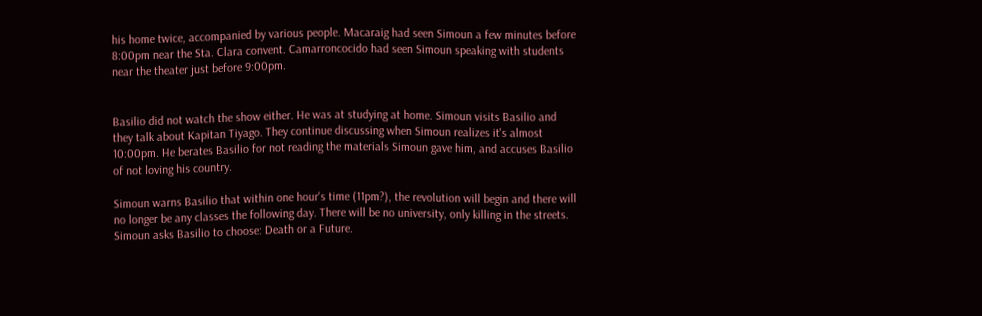his home twice, accompanied by various people. Macaraig had seen Simoun a few minutes before 8:00pm near the Sta. Clara convent. Camarroncocido had seen Simoun speaking with students near the theater just before 9:00pm.


Basilio did not watch the show either. He was at studying at home. Simoun visits Basilio and they talk about Kapitan Tiyago. They continue discussing when Simoun realizes it's almost 10:00pm. He berates Basilio for not reading the materials Simoun gave him, and accuses Basilio of not loving his country.

Simoun warns Basilio that within one hour's time (11pm?), the revolution will begin and there will no longer be any classes the following day. There will be no university, only killing in the streets. Simoun asks Basilio to choose: Death or a Future.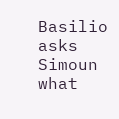Basilio asks Simoun what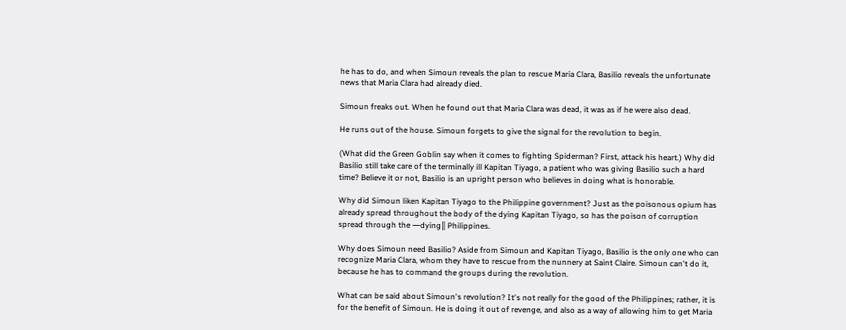he has to do, and when Simoun reveals the plan to rescue Maria Clara, Basilio reveals the unfortunate news that Maria Clara had already died.

Simoun freaks out. When he found out that Maria Clara was dead, it was as if he were also dead.

He runs out of the house. Simoun forgets to give the signal for the revolution to begin.

(What did the Green Goblin say when it comes to fighting Spiderman? First, attack his heart.) Why did Basilio still take care of the terminally ill Kapitan Tiyago, a patient who was giving Basilio such a hard time? Believe it or not, Basilio is an upright person who believes in doing what is honorable.

Why did Simoun liken Kapitan Tiyago to the Philippine government? Just as the poisonous opium has already spread throughout the body of the dying Kapitan Tiyago, so has the poison of corruption spread through the ―dying‖ Philippines.

Why does Simoun need Basilio? Aside from Simoun and Kapitan Tiyago, Basilio is the only one who can recognize Maria Clara, whom they have to rescue from the nunnery at Saint Claire. Simoun can't do it, because he has to command the groups during the revolution.

What can be said about Simoun's revolution? It's not really for the good of the Philippines; rather, it is for the benefit of Simoun. He is doing it out of revenge, and also as a way of allowing him to get Maria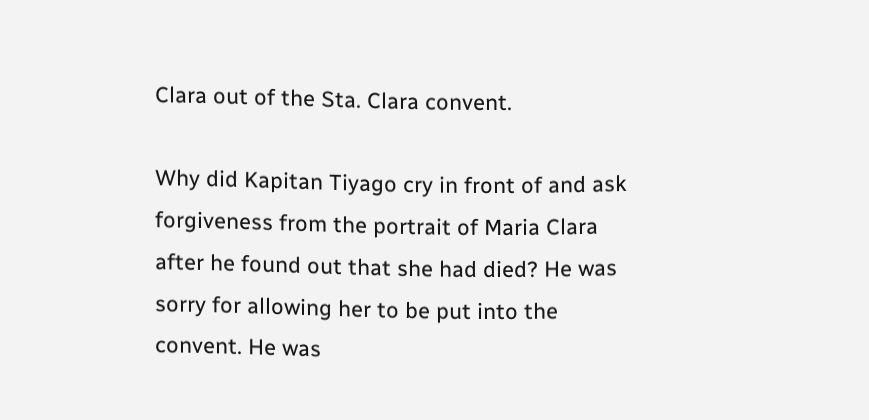Clara out of the Sta. Clara convent.

Why did Kapitan Tiyago cry in front of and ask forgiveness from the portrait of Maria Clara after he found out that she had died? He was sorry for allowing her to be put into the convent. He was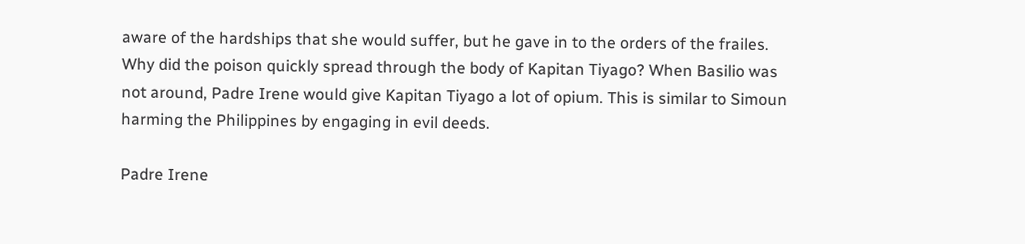aware of the hardships that she would suffer, but he gave in to the orders of the frailes. Why did the poison quickly spread through the body of Kapitan Tiyago? When Basilio was not around, Padre Irene would give Kapitan Tiyago a lot of opium. This is similar to Simoun harming the Philippines by engaging in evil deeds.

Padre Irene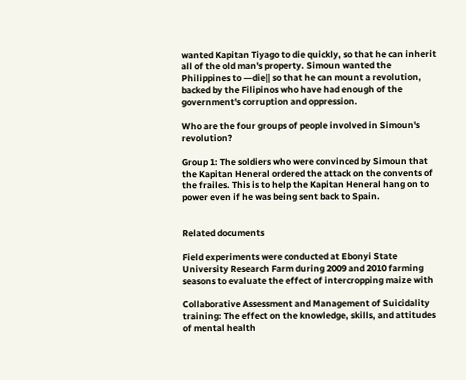wanted Kapitan Tiyago to die quickly, so that he can inherit all of the old man's property. Simoun wanted the Philippines to ―die‖ so that he can mount a revolution, backed by the Filipinos who have had enough of the government's corruption and oppression.

Who are the four groups of people involved in Simoun's revolution?

Group 1: The soldiers who were convinced by Simoun that the Kapitan Heneral ordered the attack on the convents of the frailes. This is to help the Kapitan Heneral hang on to power even if he was being sent back to Spain.


Related documents

Field experiments were conducted at Ebonyi State University Research Farm during 2009 and 2010 farming seasons to evaluate the effect of intercropping maize with

Collaborative Assessment and Management of Suicidality training: The effect on the knowledge, skills, and attitudes of mental health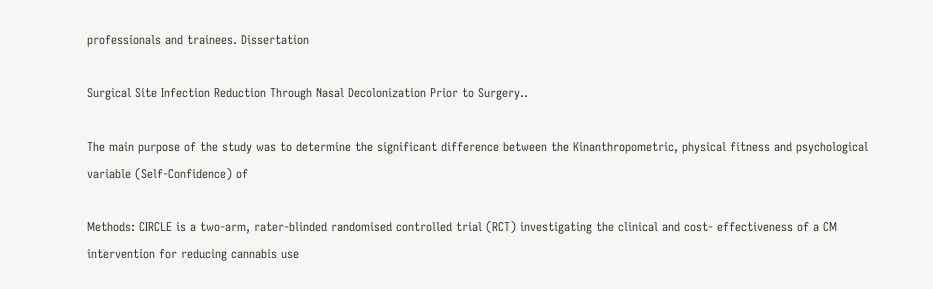professionals and trainees. Dissertation

Surgical Site Infection Reduction Through Nasal Decolonization Prior to Surgery..

The main purpose of the study was to determine the significant difference between the Kinanthropometric, physical fitness and psychological variable (Self-Confidence) of

Methods: CIRCLE is a two-arm, rater-blinded randomised controlled trial (RCT) investigating the clinical and cost- effectiveness of a CM intervention for reducing cannabis use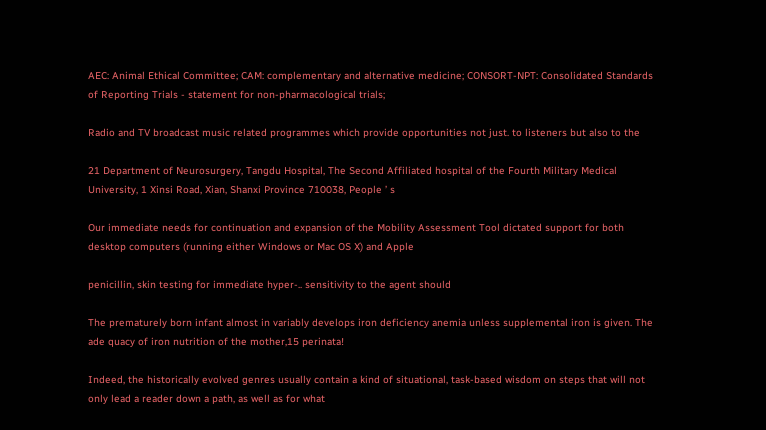AEC: Animal Ethical Committee; CAM: complementary and alternative medicine; CONSORT-NPT: Consolidated Standards of Reporting Trials - statement for non-pharmacological trials;

Radio and TV broadcast music related programmes which provide opportunities not just. to listeners but also to the

21 Department of Neurosurgery, Tangdu Hospital, The Second Affiliated hospital of the Fourth Military Medical University, 1 Xinsi Road, Xian, Shanxi Province 710038, People ’ s

Our immediate needs for continuation and expansion of the Mobility Assessment Tool dictated support for both desktop computers (running either Windows or Mac OS X) and Apple

penicillin, skin testing for immediate hyper-.. sensitivity to the agent should

The prematurely born infant almost in variably develops iron deficiency anemia unless supplemental iron is given. The ade quacy of iron nutrition of the mother,15 perinata!

Indeed, the historically evolved genres usually contain a kind of situational, task-based wisdom on steps that will not only lead a reader down a path, as well as for what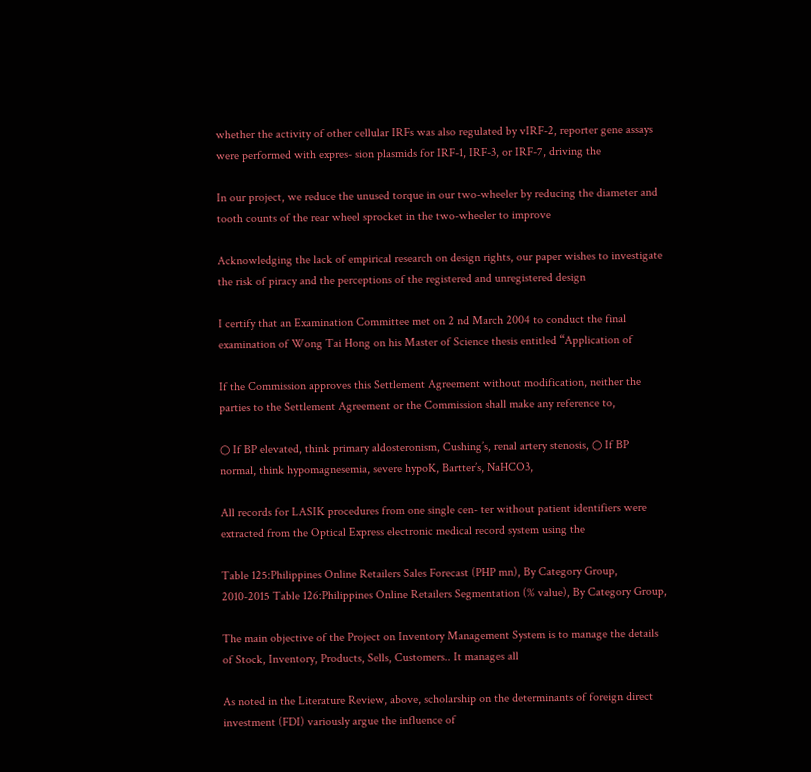whether the activity of other cellular IRFs was also regulated by vIRF-2, reporter gene assays were performed with expres- sion plasmids for IRF-1, IRF-3, or IRF-7, driving the

In our project, we reduce the unused torque in our two-wheeler by reducing the diameter and tooth counts of the rear wheel sprocket in the two-wheeler to improve

Acknowledging the lack of empirical research on design rights, our paper wishes to investigate the risk of piracy and the perceptions of the registered and unregistered design

I certify that an Examination Committee met on 2 nd March 2004 to conduct the final examination of Wong Tai Hong on his Master of Science thesis entitled “Application of

If the Commission approves this Settlement Agreement without modification, neither the parties to the Settlement Agreement or the Commission shall make any reference to,

○ If BP elevated, think primary aldosteronism, Cushing’s, renal artery stenosis, ○ If BP normal, think hypomagnesemia, severe hypoK, Bartter’s, NaHCO3,

All records for LASIK procedures from one single cen- ter without patient identifiers were extracted from the Optical Express electronic medical record system using the

Table 125:Philippines Online Retailers Sales Forecast (PHP mn), By Category Group, 2010-2015 Table 126:Philippines Online Retailers Segmentation (% value), By Category Group,

The main objective of the Project on Inventory Management System is to manage the details of Stock, Inventory, Products, Sells, Customers.. It manages all

As noted in the Literature Review, above, scholarship on the determinants of foreign direct investment (FDI) variously argue the influence of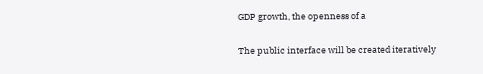GDP growth, the openness of a

The public interface will be created iteratively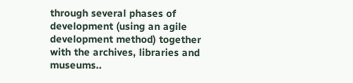through several phases of development (using an agile development method) together with the archives, libraries and museums..